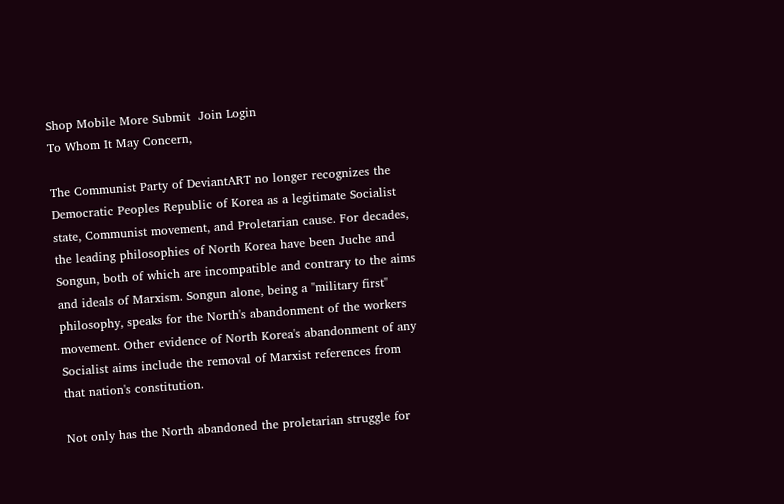Shop Mobile More Submit  Join Login
To Whom It May Concern,

The Communist Party of DeviantART no longer recognizes the Democratic Peoples Republic of Korea as a legitimate Socialist state, Communist movement, and Proletarian cause. For decades, the leading philosophies of North Korea have been Juche and Songun, both of which are incompatible and contrary to the aims and ideals of Marxism. Songun alone, being a "military first" philosophy, speaks for the North's abandonment of the workers movement. Other evidence of North Korea's abandonment of any Socialist aims include the removal of Marxist references from that nation's constitution.

Not only has the North abandoned the proletarian struggle for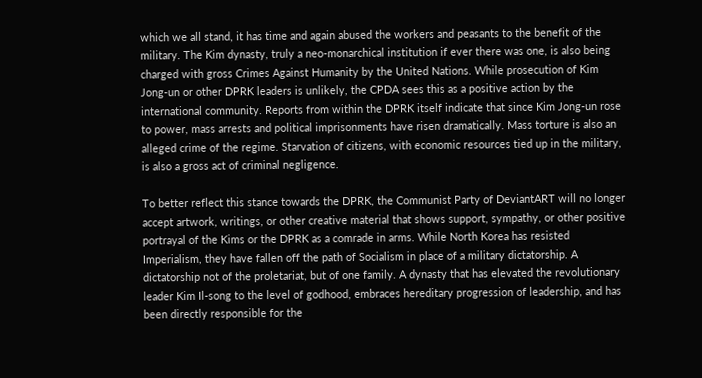which we all stand, it has time and again abused the workers and peasants to the benefit of the military. The Kim dynasty, truly a neo-monarchical institution if ever there was one, is also being charged with gross Crimes Against Humanity by the United Nations. While prosecution of Kim Jong-un or other DPRK leaders is unlikely, the CPDA sees this as a positive action by the international community. Reports from within the DPRK itself indicate that since Kim Jong-un rose to power, mass arrests and political imprisonments have risen dramatically. Mass torture is also an alleged crime of the regime. Starvation of citizens, with economic resources tied up in the military, is also a gross act of criminal negligence.

To better reflect this stance towards the DPRK, the Communist Party of DeviantART will no longer accept artwork, writings, or other creative material that shows support, sympathy, or other positive portrayal of the Kims or the DPRK as a comrade in arms. While North Korea has resisted Imperialism, they have fallen off the path of Socialism in place of a military dictatorship. A dictatorship not of the proletariat, but of one family. A dynasty that has elevated the revolutionary leader Kim Il-song to the level of godhood, embraces hereditary progression of leadership, and has been directly responsible for the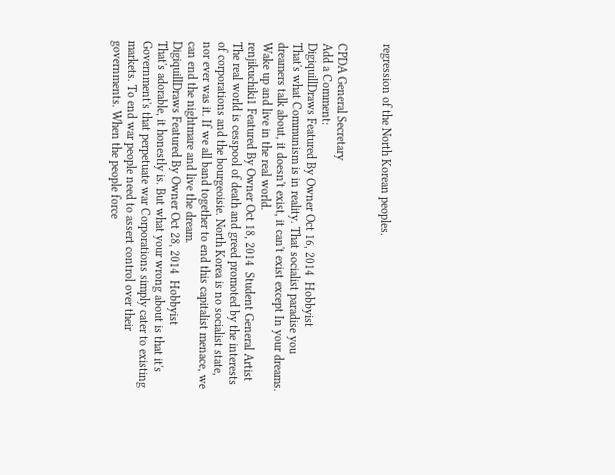regression of the North Korean peoples.


CPDA General Secretary
Add a Comment:
DigiquillDraws Featured By Owner Oct 16, 2014  Hobbyist
That's what Communism is in reality. That socialist paradise you dreamers talk about, it doesn't exist, it can't exist except In your dreams. Wake up and live in the real world.
renjikuchiki1 Featured By Owner Oct 18, 2014  Student General Artist
The real world is cesspool of death and greed promoted by the interests of corporations and the bourgeoisie. North Korea is no socialist state, nor ever was it. If we all band together to end this capitalist menace, we can end the nightmare and live the dream.
DigiquillDraws Featured By Owner Oct 28, 2014  Hobbyist
That's adorable, it honestly is. But what your wrong about is that it's Government's that perpetuate war Corporations simply cater to existing markets. To end war people need to assert control over their governments. When the people force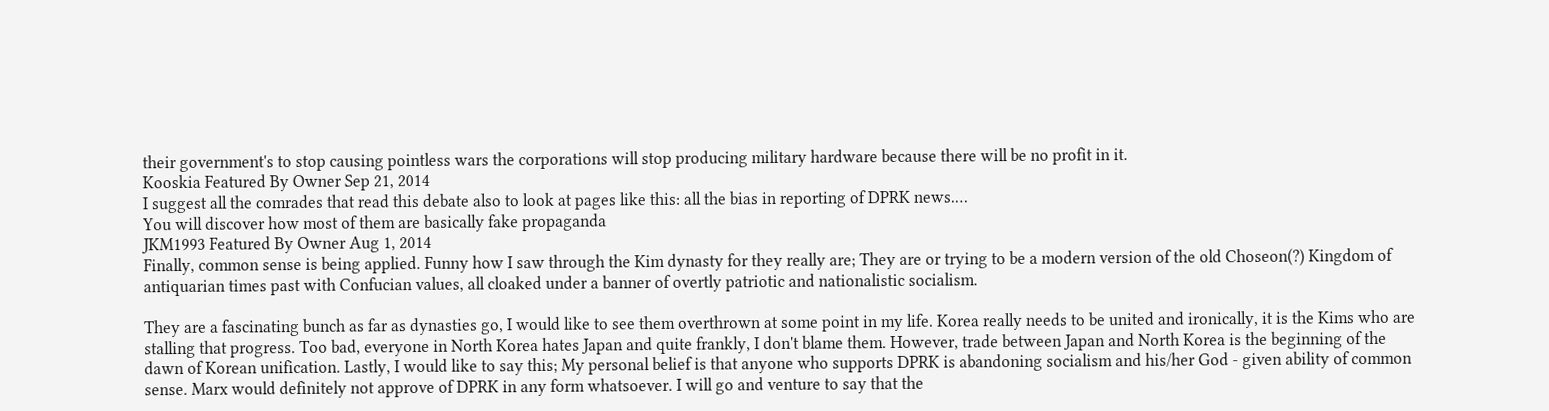their government's to stop causing pointless wars the corporations will stop producing military hardware because there will be no profit in it.
Kooskia Featured By Owner Sep 21, 2014
I suggest all the comrades that read this debate also to look at pages like this: all the bias in reporting of DPRK news.…
You will discover how most of them are basically fake propaganda
JKM1993 Featured By Owner Aug 1, 2014
Finally, common sense is being applied. Funny how I saw through the Kim dynasty for they really are; They are or trying to be a modern version of the old Choseon(?) Kingdom of antiquarian times past with Confucian values, all cloaked under a banner of overtly patriotic and nationalistic socialism.

They are a fascinating bunch as far as dynasties go, I would like to see them overthrown at some point in my life. Korea really needs to be united and ironically, it is the Kims who are stalling that progress. Too bad, everyone in North Korea hates Japan and quite frankly, I don't blame them. However, trade between Japan and North Korea is the beginning of the dawn of Korean unification. Lastly, I would like to say this; My personal belief is that anyone who supports DPRK is abandoning socialism and his/her God - given ability of common sense. Marx would definitely not approve of DPRK in any form whatsoever. I will go and venture to say that the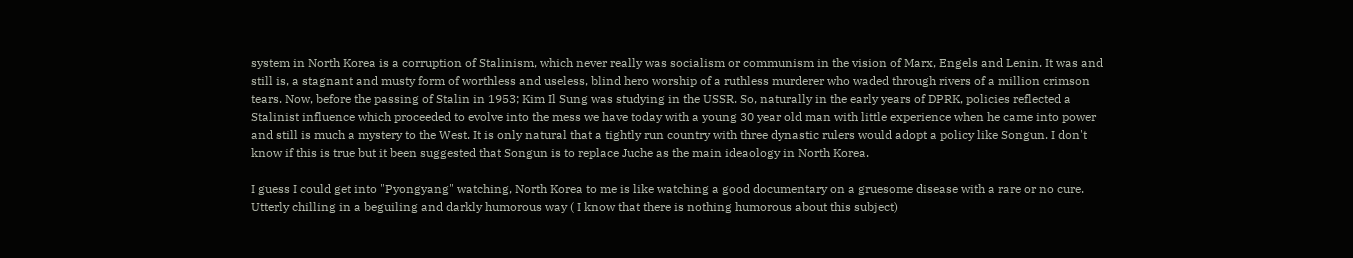system in North Korea is a corruption of Stalinism, which never really was socialism or communism in the vision of Marx, Engels and Lenin. It was and still is, a stagnant and musty form of worthless and useless, blind hero worship of a ruthless murderer who waded through rivers of a million crimson tears. Now, before the passing of Stalin in 1953; Kim Il Sung was studying in the USSR. So, naturally in the early years of DPRK, policies reflected a Stalinist influence which proceeded to evolve into the mess we have today with a young 30 year old man with little experience when he came into power and still is much a mystery to the West. It is only natural that a tightly run country with three dynastic rulers would adopt a policy like Songun. I don't know if this is true but it been suggested that Songun is to replace Juche as the main ideaology in North Korea.

I guess I could get into "Pyongyang" watching, North Korea to me is like watching a good documentary on a gruesome disease with a rare or no cure. Utterly chilling in a beguiling and darkly humorous way ( I know that there is nothing humorous about this subject)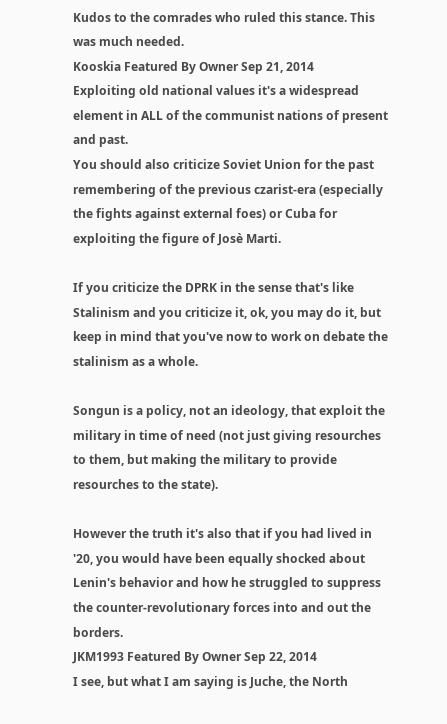Kudos to the comrades who ruled this stance. This was much needed.
Kooskia Featured By Owner Sep 21, 2014
Exploiting old national values it's a widespread element in ALL of the communist nations of present and past.
You should also criticize Soviet Union for the past remembering of the previous czarist-era (especially the fights against external foes) or Cuba for exploiting the figure of Josè Marti.

If you criticize the DPRK in the sense that's like Stalinism and you criticize it, ok, you may do it, but keep in mind that you've now to work on debate the stalinism as a whole.

Songun is a policy, not an ideology, that exploit the military in time of need (not just giving resourches to them, but making the military to provide resourches to the state).

However the truth it's also that if you had lived in '20, you would have been equally shocked about Lenin's behavior and how he struggled to suppress the counter-revolutionary forces into and out the borders.
JKM1993 Featured By Owner Sep 22, 2014
I see, but what I am saying is Juche, the North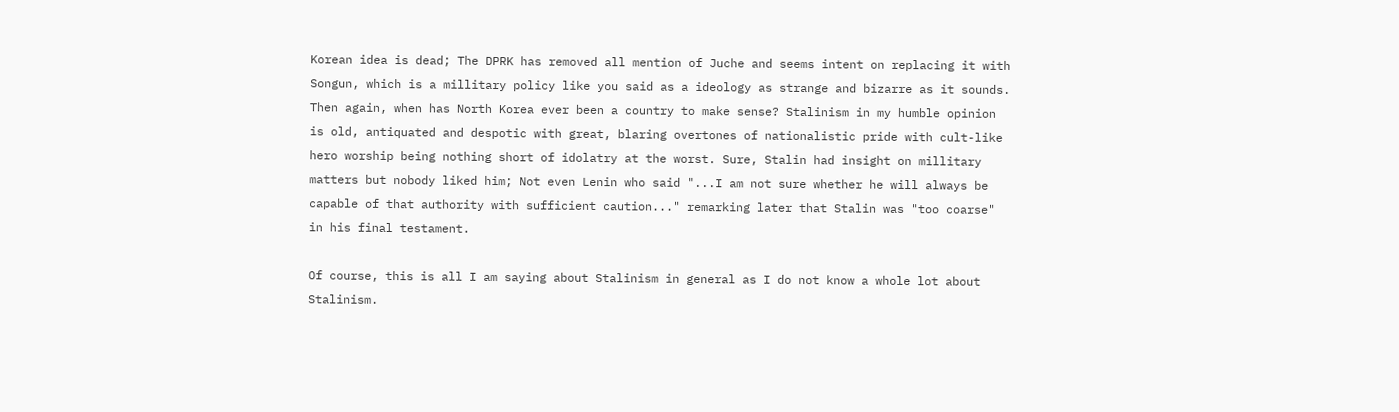Korean idea is dead; The DPRK has removed all mention of Juche and seems intent on replacing it with Songun, which is a millitary policy like you said as a ideology as strange and bizarre as it sounds. Then again, when has North Korea ever been a country to make sense? Stalinism in my humble opinion is old, antiquated and despotic with great, blaring overtones of nationalistic pride with cult-like hero worship being nothing short of idolatry at the worst. Sure, Stalin had insight on millitary matters but nobody liked him; Not even Lenin who said "...I am not sure whether he will always be capable of that authority with sufficient caution..." remarking later that Stalin was "too coarse" in his final testament.

Of course, this is all I am saying about Stalinism in general as I do not know a whole lot about Stalinism.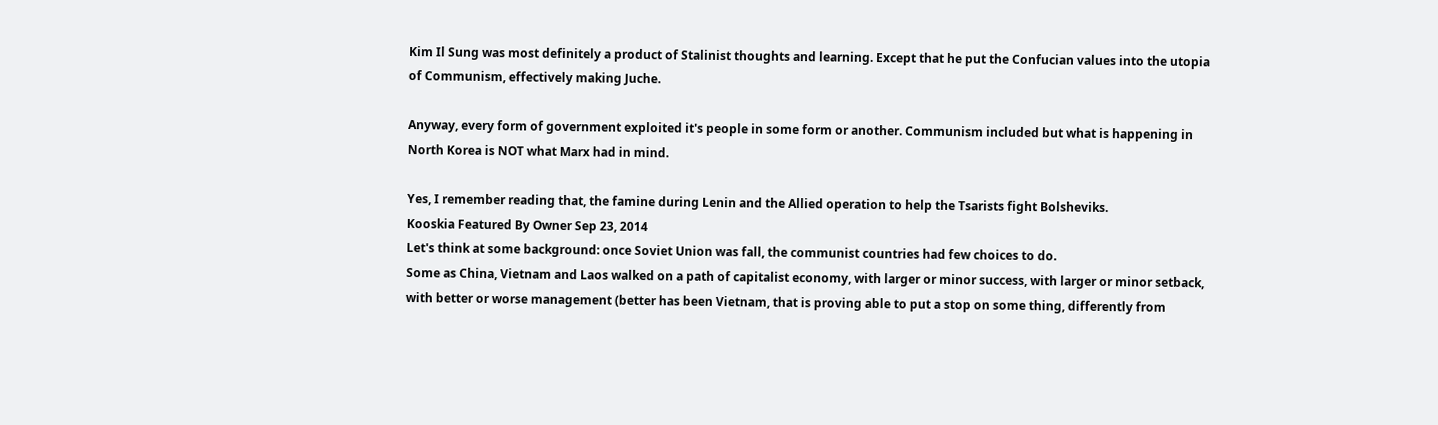Kim Il Sung was most definitely a product of Stalinist thoughts and learning. Except that he put the Confucian values into the utopia of Communism, effectively making Juche.

Anyway, every form of government exploited it's people in some form or another. Communism included but what is happening in North Korea is NOT what Marx had in mind.

Yes, I remember reading that, the famine during Lenin and the Allied operation to help the Tsarists fight Bolsheviks.
Kooskia Featured By Owner Sep 23, 2014
Let's think at some background: once Soviet Union was fall, the communist countries had few choices to do.
Some as China, Vietnam and Laos walked on a path of capitalist economy, with larger or minor success, with larger or minor setback, with better or worse management (better has been Vietnam, that is proving able to put a stop on some thing, differently from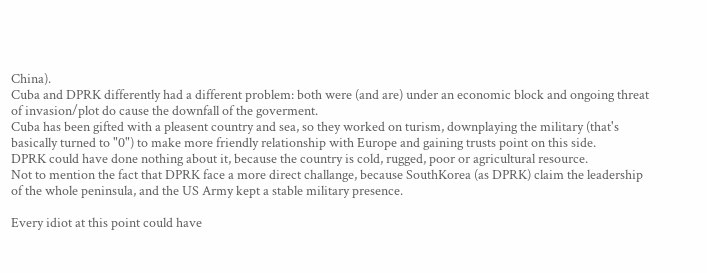China).
Cuba and DPRK differently had a different problem: both were (and are) under an economic block and ongoing threat of invasion/plot do cause the downfall of the goverment.
Cuba has been gifted with a pleasent country and sea, so they worked on turism, downplaying the military (that's basically turned to "0") to make more friendly relationship with Europe and gaining trusts point on this side.
DPRK could have done nothing about it, because the country is cold, rugged, poor or agricultural resource.
Not to mention the fact that DPRK face a more direct challange, because SouthKorea (as DPRK) claim the leadership of the whole peninsula, and the US Army kept a stable military presence.

Every idiot at this point could have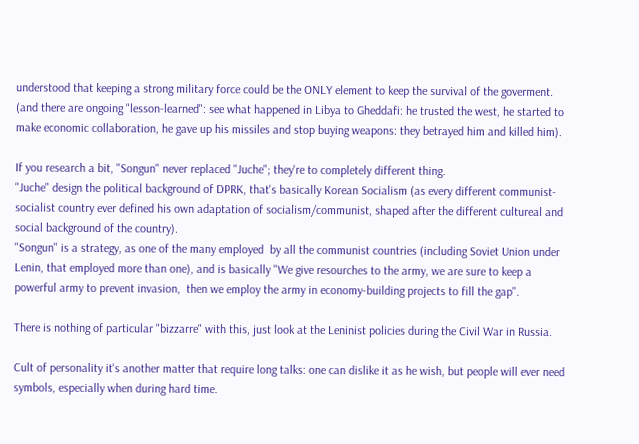understood that keeping a strong military force could be the ONLY element to keep the survival of the goverment. (and there are ongoing "lesson-learned": see what happened in Libya to Gheddafi: he trusted the west, he started to make economic collaboration, he gave up his missiles and stop buying weapons: they betrayed him and killed him).

If you research a bit, "Songun" never replaced "Juche"; they're to completely different thing.
"Juche" design the political background of DPRK, that's basically Korean Socialism (as every different communist-socialist country ever defined his own adaptation of socialism/communist, shaped after the different cultureal and social background of the country).
"Songun" is a strategy, as one of the many employed  by all the communist countries (including Soviet Union under Lenin, that employed more than one), and is basically "We give resourches to the army, we are sure to keep a powerful army to prevent invasion,  then we employ the army in economy-building projects to fill the gap".

There is nothing of particular "bizzarre" with this, just look at the Leninist policies during the Civil War in Russia.

Cult of personality it's another matter that require long talks: one can dislike it as he wish, but people will ever need symbols, especially when during hard time.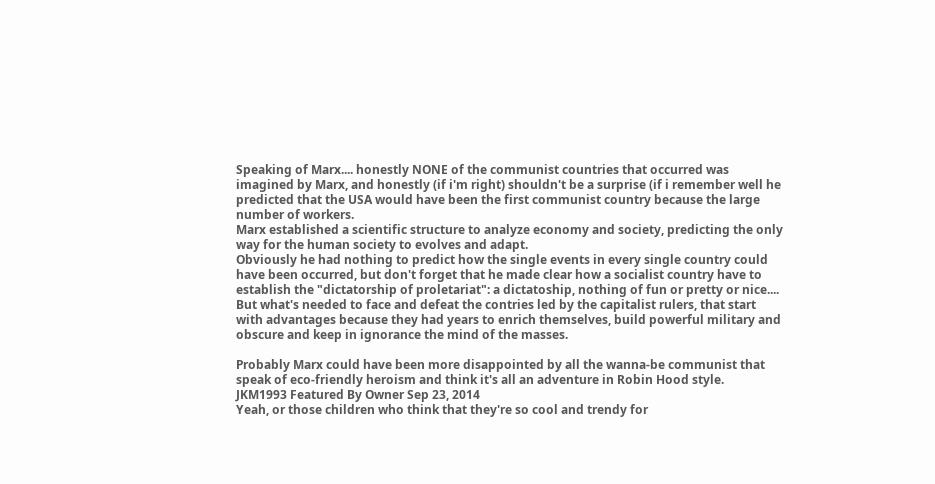Speaking of Marx.... honestly NONE of the communist countries that occurred was imagined by Marx, and honestly (if i'm right) shouldn't be a surprise (if i remember well he predicted that the USA would have been the first communist country because the large number of workers.
Marx established a scientific structure to analyze economy and society, predicting the only way for the human society to evolves and adapt.
Obviously he had nothing to predict how the single events in every single country could have been occurred, but don't forget that he made clear how a socialist country have to establish the "dictatorship of proletariat": a dictatoship, nothing of fun or pretty or nice....
But what's needed to face and defeat the contries led by the capitalist rulers, that start with advantages because they had years to enrich themselves, build powerful military and obscure and keep in ignorance the mind of the masses.

Probably Marx could have been more disappointed by all the wanna-be communist that speak of eco-friendly heroism and think it's all an adventure in Robin Hood style.
JKM1993 Featured By Owner Sep 23, 2014
Yeah, or those children who think that they're so cool and trendy for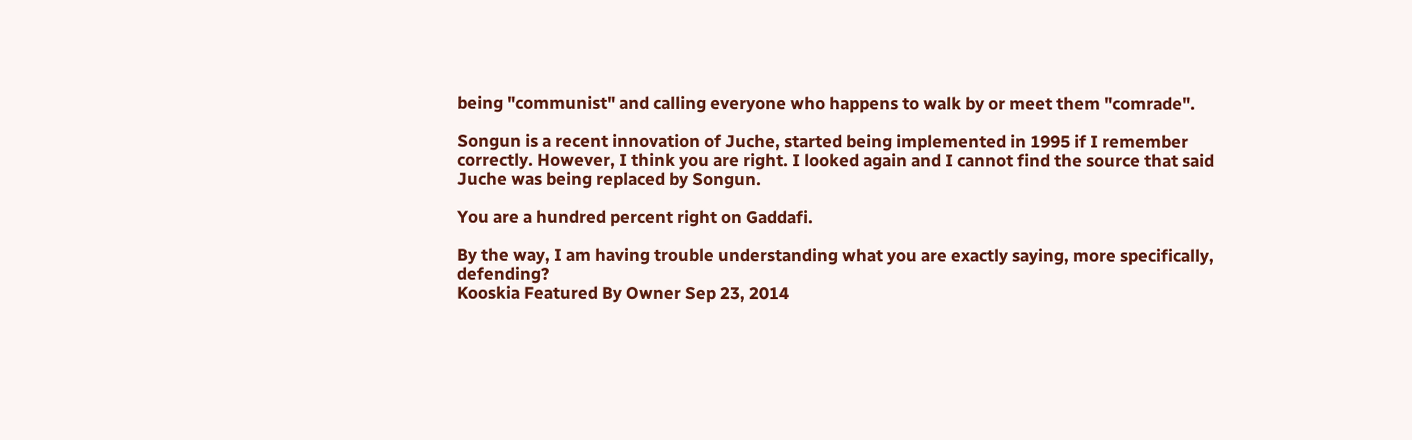being "communist" and calling everyone who happens to walk by or meet them "comrade".

Songun is a recent innovation of Juche, started being implemented in 1995 if I remember correctly. However, I think you are right. I looked again and I cannot find the source that said Juche was being replaced by Songun.

You are a hundred percent right on Gaddafi.

By the way, I am having trouble understanding what you are exactly saying, more specifically, defending?
Kooskia Featured By Owner Sep 23, 2014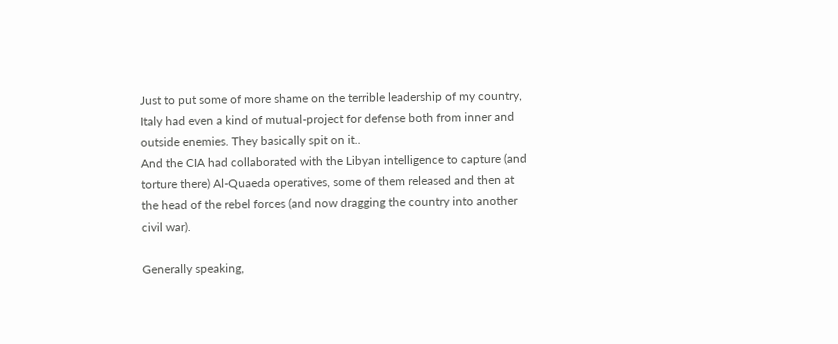Just to put some of more shame on the terrible leadership of my country, Italy had even a kind of mutual-project for defense both from inner and outside enemies. They basically spit on it..
And the CIA had collaborated with the Libyan intelligence to capture (and torture there) Al-Quaeda operatives, some of them released and then at the head of the rebel forces (and now dragging the country into another civil war).

Generally speaking,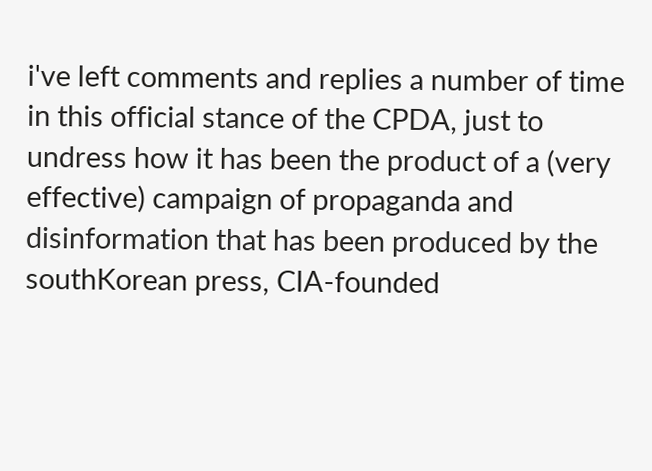i've left comments and replies a number of time in this official stance of the CPDA, just to undress how it has been the product of a (very effective) campaign of propaganda and disinformation that has been produced by the southKorean press, CIA-founded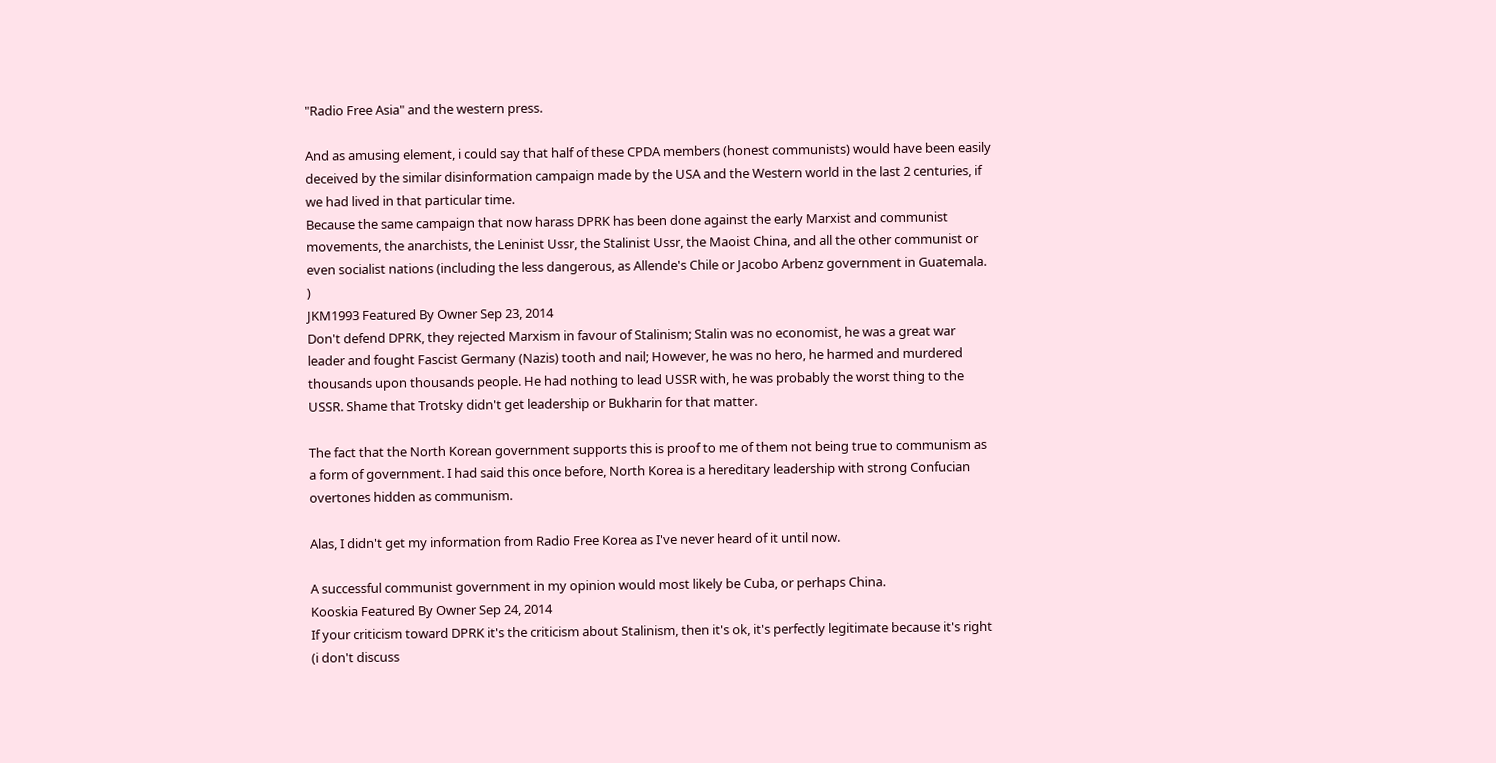"Radio Free Asia" and the western press.

And as amusing element, i could say that half of these CPDA members (honest communists) would have been easily deceived by the similar disinformation campaign made by the USA and the Western world in the last 2 centuries, if we had lived in that particular time.
Because the same campaign that now harass DPRK has been done against the early Marxist and communist movements, the anarchists, the Leninist Ussr, the Stalinist Ussr, the Maoist China, and all the other communist or even socialist nations (including the less dangerous, as Allende's Chile or Jacobo Arbenz government in Guatemala. )
JKM1993 Featured By Owner Sep 23, 2014
Don't defend DPRK, they rejected Marxism in favour of Stalinism; Stalin was no economist, he was a great war leader and fought Fascist Germany (Nazis) tooth and nail; However, he was no hero, he harmed and murdered thousands upon thousands people. He had nothing to lead USSR with, he was probably the worst thing to the USSR. Shame that Trotsky didn't get leadership or Bukharin for that matter.

The fact that the North Korean government supports this is proof to me of them not being true to communism as a form of government. I had said this once before, North Korea is a hereditary leadership with strong Confucian overtones hidden as communism.

Alas, I didn't get my information from Radio Free Korea as I've never heard of it until now.

A successful communist government in my opinion would most likely be Cuba, or perhaps China.
Kooskia Featured By Owner Sep 24, 2014
If your criticism toward DPRK it's the criticism about Stalinism, then it's ok, it's perfectly legitimate because it's right (i don't discuss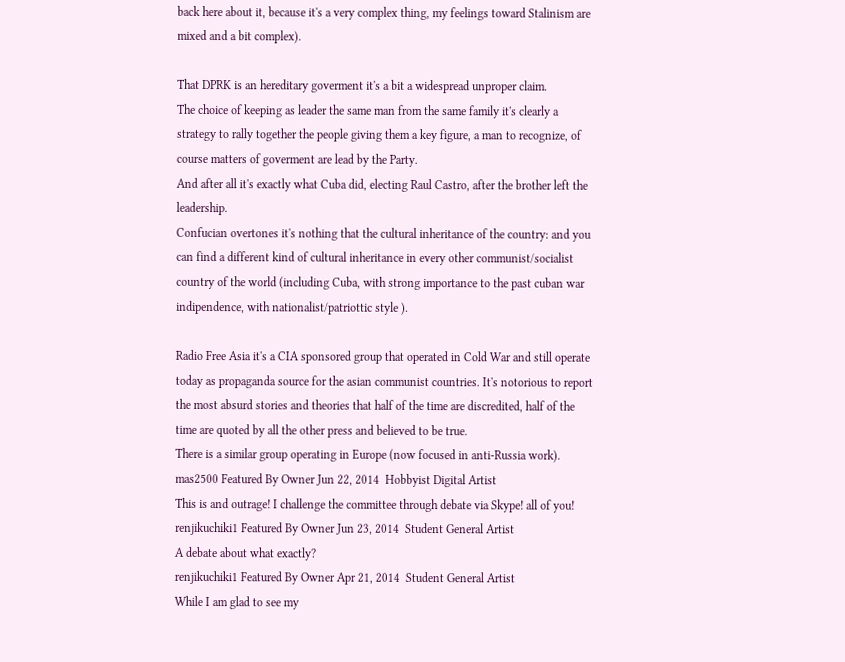back here about it, because it's a very complex thing, my feelings toward Stalinism are mixed and a bit complex).

That DPRK is an hereditary goverment it's a bit a widespread unproper claim.
The choice of keeping as leader the same man from the same family it's clearly a strategy to rally together the people giving them a key figure, a man to recognize, of course matters of goverment are lead by the Party.
And after all it's exactly what Cuba did, electing Raul Castro, after the brother left the leadership.
Confucian overtones it's nothing that the cultural inheritance of the country: and you can find a different kind of cultural inheritance in every other communist/socialist country of the world (including Cuba, with strong importance to the past cuban war indipendence, with nationalist/patriottic style ).

Radio Free Asia it's a CIA sponsored group that operated in Cold War and still operate today as propaganda source for the asian communist countries. It's notorious to report the most absurd stories and theories that half of the time are discredited, half of the time are quoted by all the other press and believed to be true.
There is a similar group operating in Europe (now focused in anti-Russia work).
mas2500 Featured By Owner Jun 22, 2014  Hobbyist Digital Artist
This is and outrage! I challenge the committee through debate via Skype! all of you!
renjikuchiki1 Featured By Owner Jun 23, 2014  Student General Artist
A debate about what exactly?
renjikuchiki1 Featured By Owner Apr 21, 2014  Student General Artist
While I am glad to see my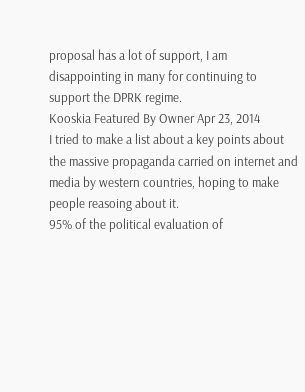proposal has a lot of support, I am disappointing in many for continuing to support the DPRK regime.
Kooskia Featured By Owner Apr 23, 2014
I tried to make a list about a key points about the massive propaganda carried on internet and media by western countries, hoping to make people reasoing about it.
95% of the political evaluation of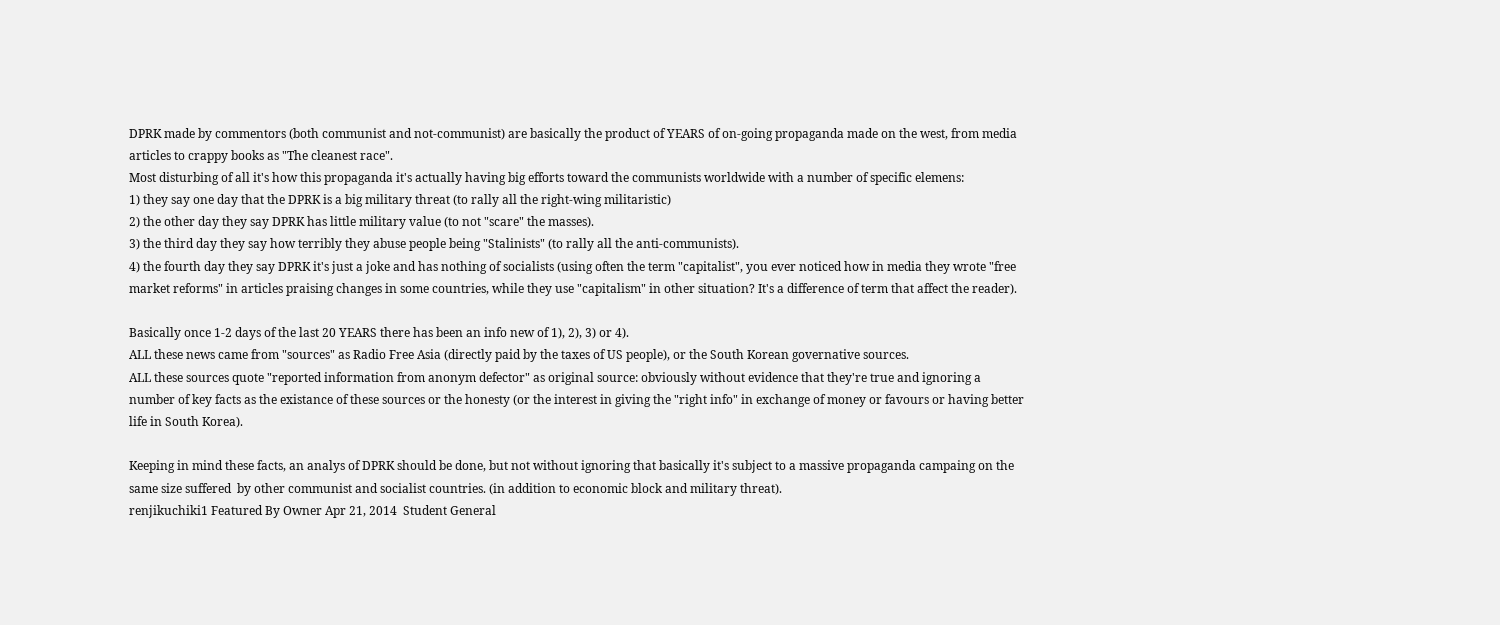DPRK made by commentors (both communist and not-communist) are basically the product of YEARS of on-going propaganda made on the west, from media articles to crappy books as "The cleanest race".
Most disturbing of all it's how this propaganda it's actually having big efforts toward the communists worldwide with a number of specific elemens:
1) they say one day that the DPRK is a big military threat (to rally all the right-wing militaristic)
2) the other day they say DPRK has little military value (to not "scare" the masses).
3) the third day they say how terribly they abuse people being "Stalinists" (to rally all the anti-communists).
4) the fourth day they say DPRK it's just a joke and has nothing of socialists (using often the term "capitalist", you ever noticed how in media they wrote "free market reforms" in articles praising changes in some countries, while they use "capitalism" in other situation? It's a difference of term that affect the reader).

Basically once 1-2 days of the last 20 YEARS there has been an info new of 1), 2), 3) or 4).
ALL these news came from "sources" as Radio Free Asia (directly paid by the taxes of US people), or the South Korean governative sources.
ALL these sources quote "reported information from anonym defector" as original source: obviously without evidence that they're true and ignoring a number of key facts as the existance of these sources or the honesty (or the interest in giving the "right info" in exchange of money or favours or having better life in South Korea).

Keeping in mind these facts, an analys of DPRK should be done, but not without ignoring that basically it's subject to a massive propaganda campaing on the same size suffered  by other communist and socialist countries. (in addition to economic block and military threat).
renjikuchiki1 Featured By Owner Apr 21, 2014  Student General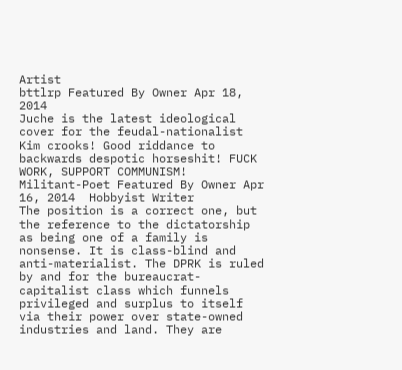Artist
bttlrp Featured By Owner Apr 18, 2014
Juche is the latest ideological cover for the feudal-nationalist Kim crooks! Good riddance to backwards despotic horseshit! FUCK WORK, SUPPORT COMMUNISM!
Militant-Poet Featured By Owner Apr 16, 2014  Hobbyist Writer
The position is a correct one, but the reference to the dictatorship as being one of a family is nonsense. It is class-blind and anti-materialist. The DPRK is ruled by and for the bureaucrat-capitalist class which funnels privileged and surplus to itself via their power over state-owned industries and land. They are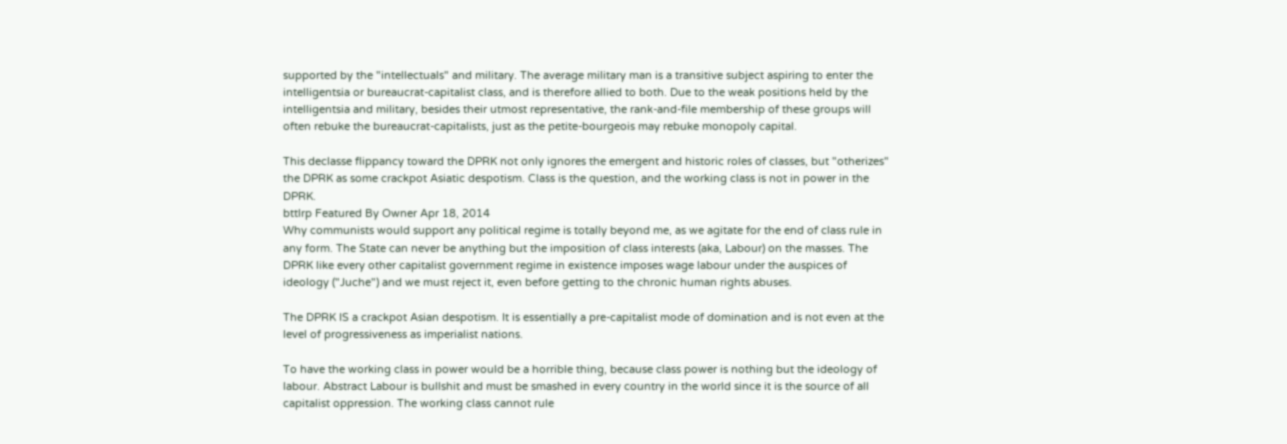supported by the "intellectuals" and military. The average military man is a transitive subject aspiring to enter the intelligentsia or bureaucrat-capitalist class, and is therefore allied to both. Due to the weak positions held by the intelligentsia and military, besides their utmost representative, the rank-and-file membership of these groups will often rebuke the bureaucrat-capitalists, just as the petite-bourgeois may rebuke monopoly capital.

This declasse flippancy toward the DPRK not only ignores the emergent and historic roles of classes, but "otherizes" the DPRK as some crackpot Asiatic despotism. Class is the question, and the working class is not in power in the DPRK.
bttlrp Featured By Owner Apr 18, 2014
Why communists would support any political regime is totally beyond me, as we agitate for the end of class rule in any form. The State can never be anything but the imposition of class interests (aka, Labour) on the masses. The DPRK like every other capitalist government regime in existence imposes wage labour under the auspices of ideology ("Juche") and we must reject it, even before getting to the chronic human rights abuses.

The DPRK IS a crackpot Asian despotism. It is essentially a pre-capitalist mode of domination and is not even at the level of progressiveness as imperialist nations.

To have the working class in power would be a horrible thing, because class power is nothing but the ideology of labour. Abstract Labour is bullshit and must be smashed in every country in the world since it is the source of all capitalist oppression. The working class cannot rule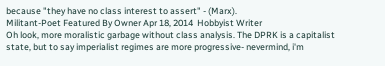because "they have no class interest to assert" - (Marx).
Militant-Poet Featured By Owner Apr 18, 2014  Hobbyist Writer
Oh look, more moralistic garbage without class analysis. The DPRK is a capitalist state, but to say imperialist regimes are more progressive- nevermind, i'm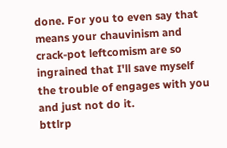done. For you to even say that means your chauvinism and crack-pot leftcomism are so ingrained that I'll save myself the trouble of engages with you and just not do it.
bttlrp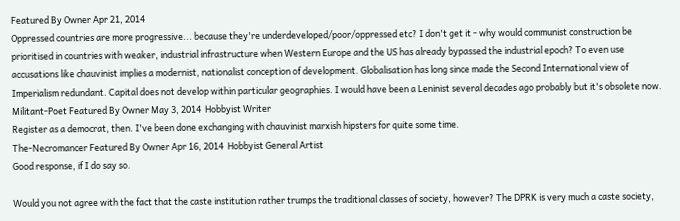Featured By Owner Apr 21, 2014
Oppressed countries are more progressive... because they're underdeveloped/poor/oppressed etc? I don't get it - why would communist construction be prioritised in countries with weaker, industrial infrastructure when Western Europe and the US has already bypassed the industrial epoch? To even use accusations like chauvinist implies a modernist, nationalist conception of development. Globalisation has long since made the Second International view of Imperialism redundant. Capital does not develop within particular geographies. I would have been a Leninist several decades ago probably but it's obsolete now.
Militant-Poet Featured By Owner May 3, 2014  Hobbyist Writer
Register as a democrat, then. I've been done exchanging with chauvinist marxish hipsters for quite some time.
The-Necromancer Featured By Owner Apr 16, 2014  Hobbyist General Artist
Good response, if I do say so.

Would you not agree with the fact that the caste institution rather trumps the traditional classes of society, however? The DPRK is very much a caste society,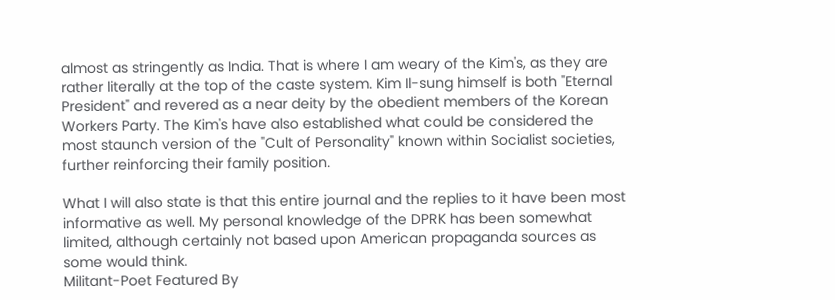almost as stringently as India. That is where I am weary of the Kim's, as they are rather literally at the top of the caste system. Kim Il-sung himself is both "Eternal President" and revered as a near deity by the obedient members of the Korean Workers Party. The Kim's have also established what could be considered the most staunch version of the "Cult of Personality" known within Socialist societies, further reinforcing their family position.

What I will also state is that this entire journal and the replies to it have been most informative as well. My personal knowledge of the DPRK has been somewhat limited, although certainly not based upon American propaganda sources as some would think.
Militant-Poet Featured By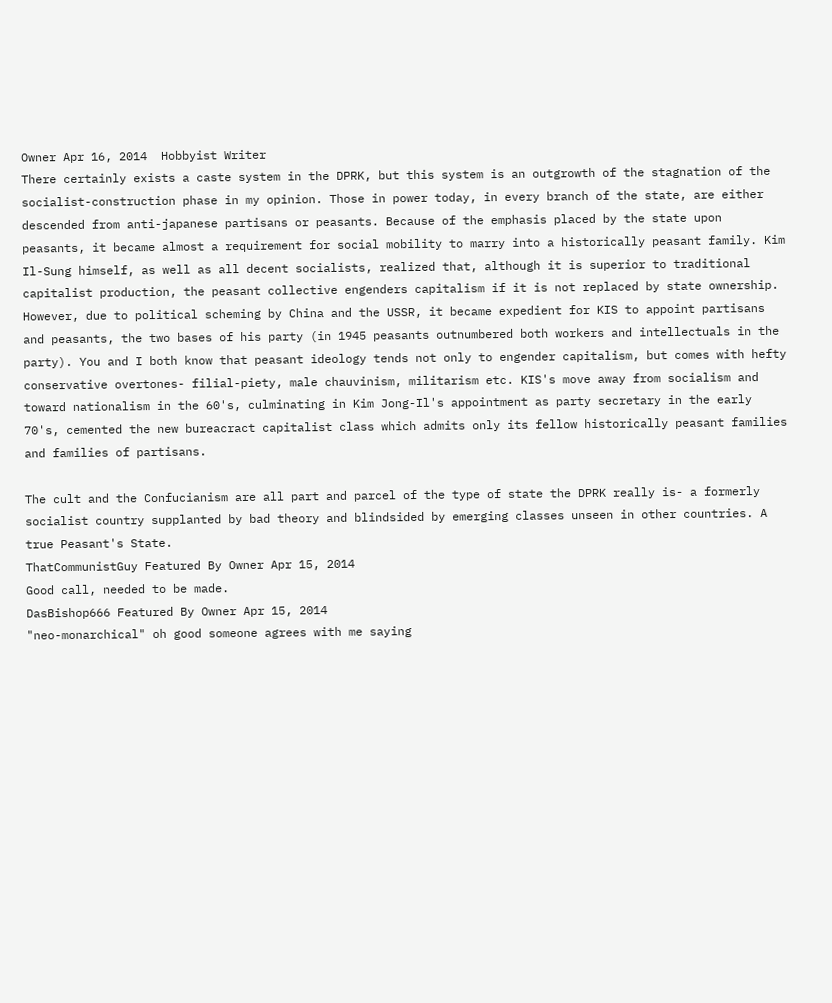Owner Apr 16, 2014  Hobbyist Writer
There certainly exists a caste system in the DPRK, but this system is an outgrowth of the stagnation of the socialist-construction phase in my opinion. Those in power today, in every branch of the state, are either descended from anti-japanese partisans or peasants. Because of the emphasis placed by the state upon peasants, it became almost a requirement for social mobility to marry into a historically peasant family. Kim Il-Sung himself, as well as all decent socialists, realized that, although it is superior to traditional capitalist production, the peasant collective engenders capitalism if it is not replaced by state ownership. However, due to political scheming by China and the USSR, it became expedient for KIS to appoint partisans and peasants, the two bases of his party (in 1945 peasants outnumbered both workers and intellectuals in the party). You and I both know that peasant ideology tends not only to engender capitalism, but comes with hefty conservative overtones- filial-piety, male chauvinism, militarism etc. KIS's move away from socialism and toward nationalism in the 60's, culminating in Kim Jong-Il's appointment as party secretary in the early 70's, cemented the new bureacract capitalist class which admits only its fellow historically peasant families and families of partisans.

The cult and the Confucianism are all part and parcel of the type of state the DPRK really is- a formerly socialist country supplanted by bad theory and blindsided by emerging classes unseen in other countries. A true Peasant's State.
ThatCommunistGuy Featured By Owner Apr 15, 2014
Good call, needed to be made.
DasBishop666 Featured By Owner Apr 15, 2014
"neo-monarchical" oh good someone agrees with me saying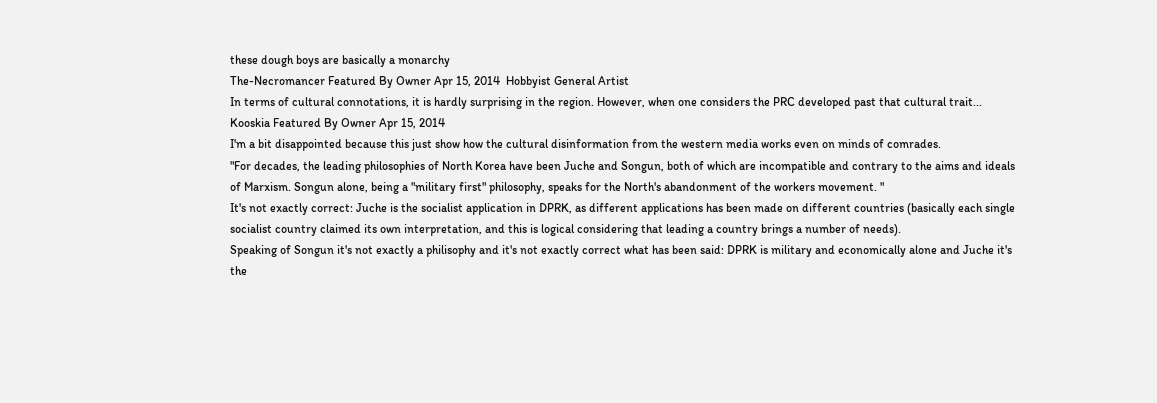these dough boys are basically a monarchy
The-Necromancer Featured By Owner Apr 15, 2014  Hobbyist General Artist
In terms of cultural connotations, it is hardly surprising in the region. However, when one considers the PRC developed past that cultural trait...
Kooskia Featured By Owner Apr 15, 2014
I'm a bit disappointed because this just show how the cultural disinformation from the western media works even on minds of comrades.
"For decades, the leading philosophies of North Korea have been Juche and Songun, both of which are incompatible and contrary to the aims and ideals of Marxism. Songun alone, being a "military first" philosophy, speaks for the North's abandonment of the workers movement. "
It's not exactly correct: Juche is the socialist application in DPRK, as different applications has been made on different countries (basically each single socialist country claimed its own interpretation, and this is logical considering that leading a country brings a number of needs).
Speaking of Songun it's not exactly a philisophy and it's not exactly correct what has been said: DPRK is military and economically alone and Juche it's the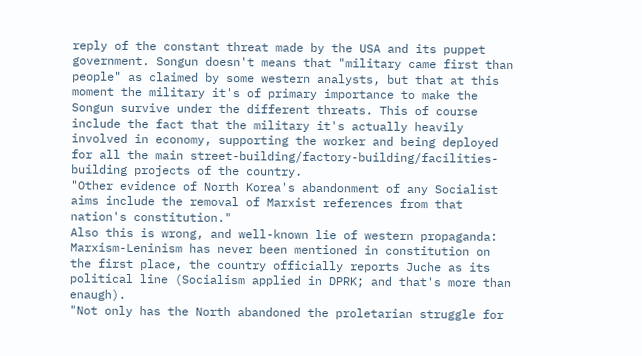reply of the constant threat made by the USA and its puppet government. Songun doesn't means that "military came first than people" as claimed by some western analysts, but that at this moment the military it's of primary importance to make the Songun survive under the different threats. This of course include the fact that the military it's actually heavily involved in economy, supporting the worker and being deployed for all the main street-building/factory-building/facilities-building projects of the country.
"Other evidence of North Korea's abandonment of any Socialist aims include the removal of Marxist references from that nation's constitution."
Also this is wrong, and well-known lie of western propaganda: Marxism-Leninism has never been mentioned in constitution on the first place, the country officially reports Juche as its political line (Socialism applied in DPRK; and that's more than enaugh).
"Not only has the North abandoned the proletarian struggle for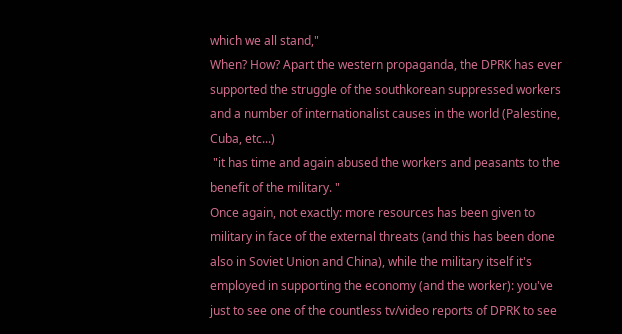which we all stand,"
When? How? Apart the western propaganda, the DPRK has ever supported the struggle of the southkorean suppressed workers and a number of internationalist causes in the world (Palestine, Cuba, etc...)
 "it has time and again abused the workers and peasants to the benefit of the military. "
Once again, not exactly: more resources has been given to military in face of the external threats (and this has been done also in Soviet Union and China), while the military itself it's employed in supporting the economy (and the worker): you've just to see one of the countless tv/video reports of DPRK to see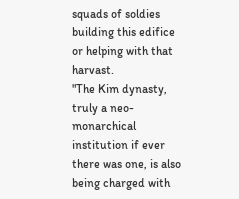squads of soldies building this edifice or helping with that harvast.
"The Kim dynasty, truly a neo-monarchical institution if ever there was one, is also being charged with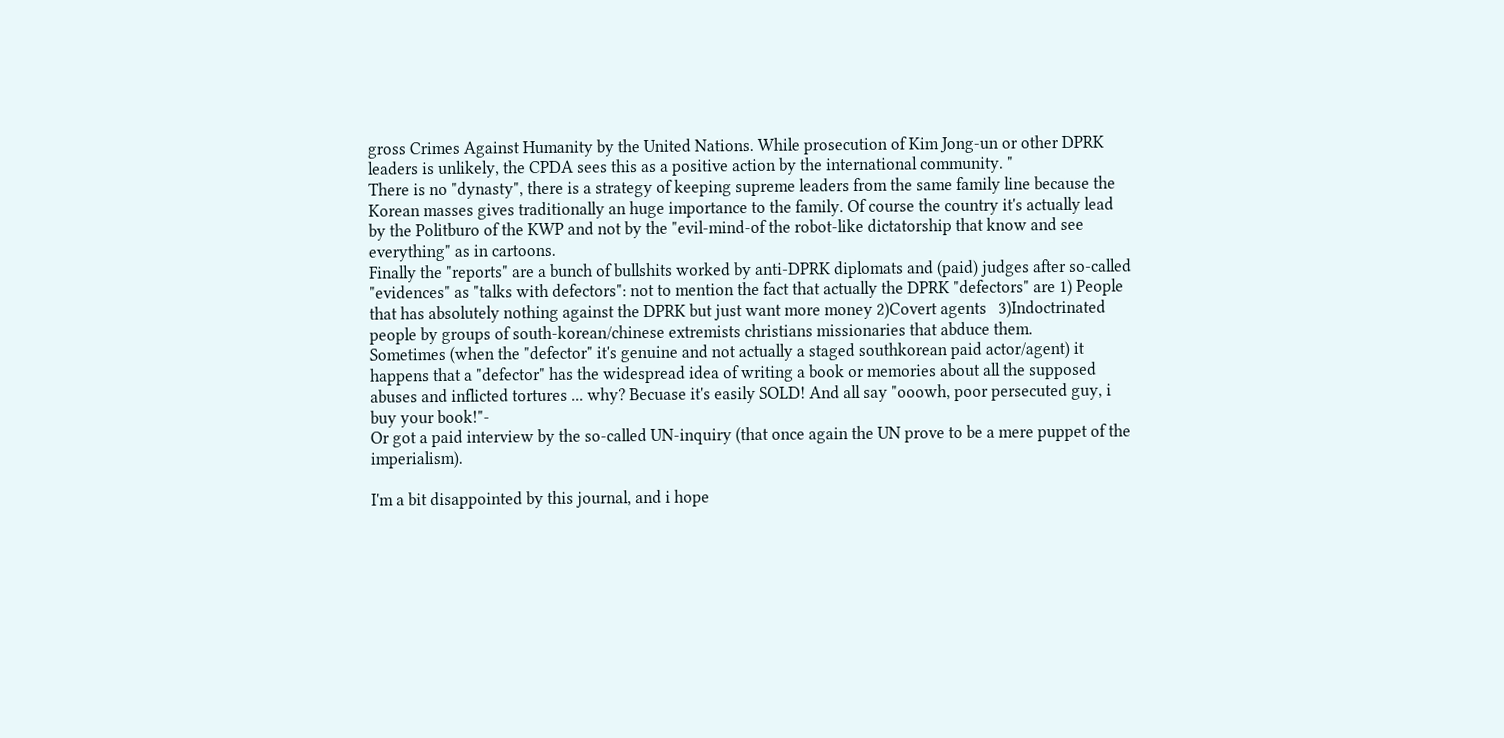gross Crimes Against Humanity by the United Nations. While prosecution of Kim Jong-un or other DPRK leaders is unlikely, the CPDA sees this as a positive action by the international community. "
There is no "dynasty", there is a strategy of keeping supreme leaders from the same family line because the Korean masses gives traditionally an huge importance to the family. Of course the country it's actually lead by the Politburo of the KWP and not by the "evil-mind-of the robot-like dictatorship that know and see everything" as in cartoons.
Finally the "reports" are a bunch of bullshits worked by anti-DPRK diplomats and (paid) judges after so-called "evidences" as "talks with defectors": not to mention the fact that actually the DPRK "defectors" are 1) People that has absolutely nothing against the DPRK but just want more money 2)Covert agents   3)Indoctrinated people by groups of south-korean/chinese extremists christians missionaries that abduce them.
Sometimes (when the "defector" it's genuine and not actually a staged southkorean paid actor/agent) it happens that a "defector" has the widespread idea of writing a book or memories about all the supposed abuses and inflicted tortures ... why? Becuase it's easily SOLD! And all say "ooowh, poor persecuted guy, i buy your book!"-
Or got a paid interview by the so-called UN-inquiry (that once again the UN prove to be a mere puppet of the imperialism).

I'm a bit disappointed by this journal, and i hope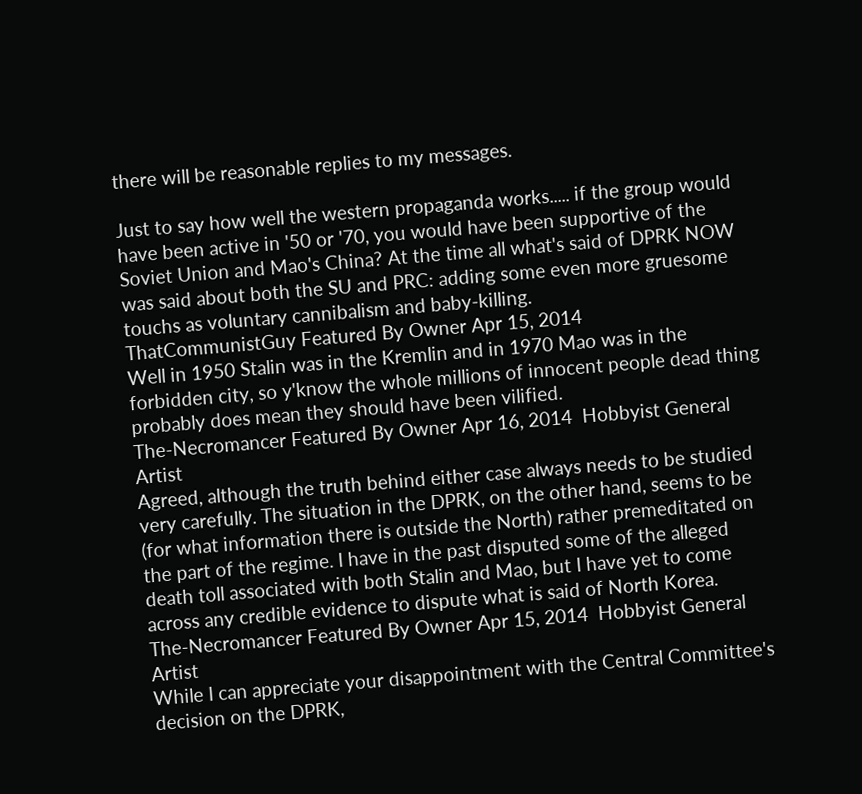there will be reasonable replies to my messages.

Just to say how well the western propaganda works..... if the group would have been active in '50 or '70, you would have been supportive of the Soviet Union and Mao's China? At the time all what's said of DPRK NOW was said about both the SU and PRC: adding some even more gruesome touchs as voluntary cannibalism and baby-killing.
ThatCommunistGuy Featured By Owner Apr 15, 2014
Well in 1950 Stalin was in the Kremlin and in 1970 Mao was in the forbidden city, so y'know the whole millions of innocent people dead thing probably does mean they should have been vilified.
The-Necromancer Featured By Owner Apr 16, 2014  Hobbyist General Artist
Agreed, although the truth behind either case always needs to be studied very carefully. The situation in the DPRK, on the other hand, seems to be (for what information there is outside the North) rather premeditated on the part of the regime. I have in the past disputed some of the alleged death toll associated with both Stalin and Mao, but I have yet to come across any credible evidence to dispute what is said of North Korea.
The-Necromancer Featured By Owner Apr 15, 2014  Hobbyist General Artist
While I can appreciate your disappointment with the Central Committee's decision on the DPRK,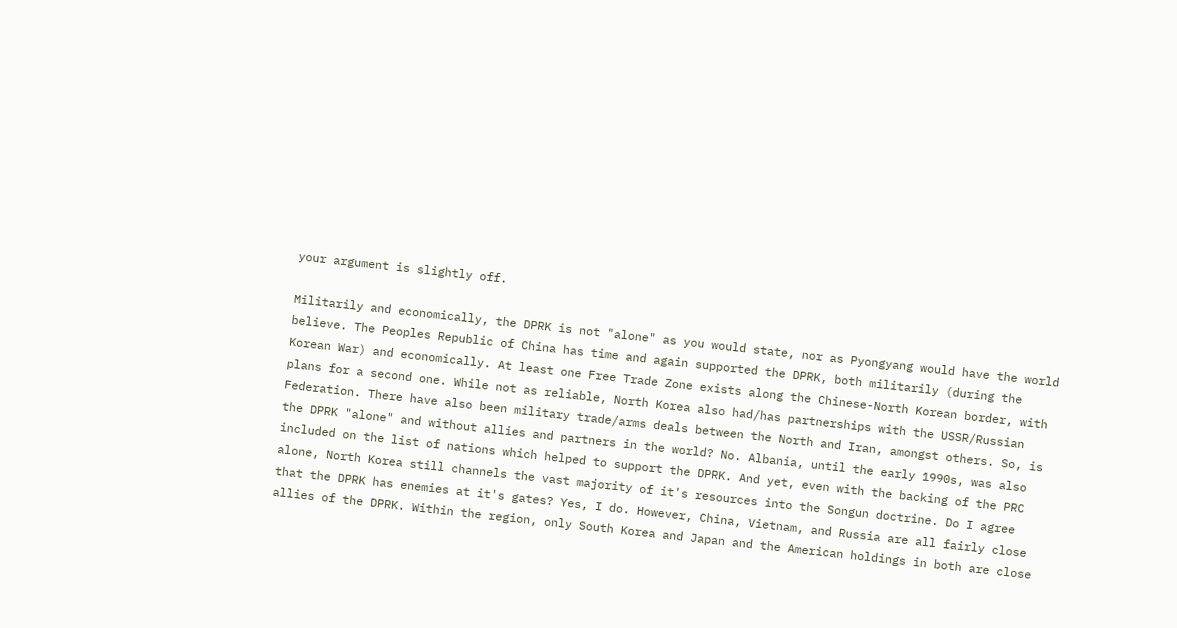your argument is slightly off.

Militarily and economically, the DPRK is not "alone" as you would state, nor as Pyongyang would have the world believe. The Peoples Republic of China has time and again supported the DPRK, both militarily (during the Korean War) and economically. At least one Free Trade Zone exists along the Chinese-North Korean border, with plans for a second one. While not as reliable, North Korea also had/has partnerships with the USSR/Russian Federation. There have also been military trade/arms deals between the North and Iran, amongst others. So, is the DPRK "alone" and without allies and partners in the world? No. Albania, until the early 1990s, was also included on the list of nations which helped to support the DPRK. And yet, even with the backing of the PRC alone, North Korea still channels the vast majority of it's resources into the Songun doctrine. Do I agree that the DPRK has enemies at it's gates? Yes, I do. However, China, Vietnam, and Russia are all fairly close allies of the DPRK. Within the region, only South Korea and Japan and the American holdings in both are close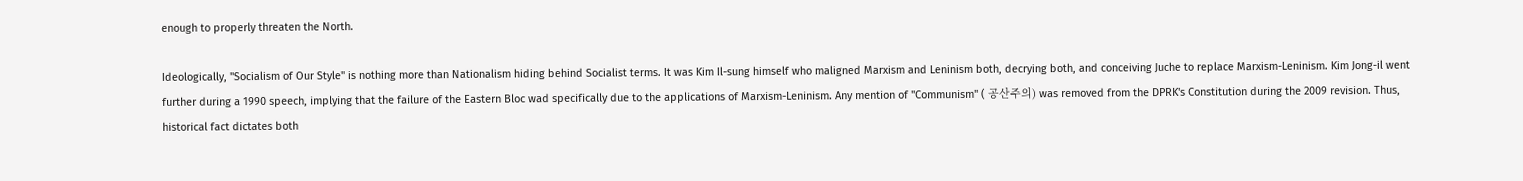enough to properly threaten the North.

Ideologically, "Socialism of Our Style" is nothing more than Nationalism hiding behind Socialist terms. It was Kim Il-sung himself who maligned Marxism and Leninism both, decrying both, and conceiving Juche to replace Marxism-Leninism. Kim Jong-il went further during a 1990 speech, implying that the failure of the Eastern Bloc wad specifically due to the applications of Marxism-Leninism. Any mention of "Communism" ( 공산주의) was removed from the DPRK's Constitution during the 2009 revision. Thus, historical fact dictates both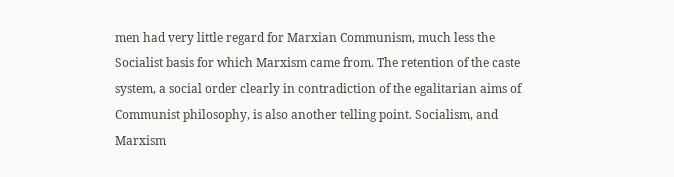men had very little regard for Marxian Communism, much less the Socialist basis for which Marxism came from. The retention of the caste system, a social order clearly in contradiction of the egalitarian aims of Communist philosophy, is also another telling point. Socialism, and Marxism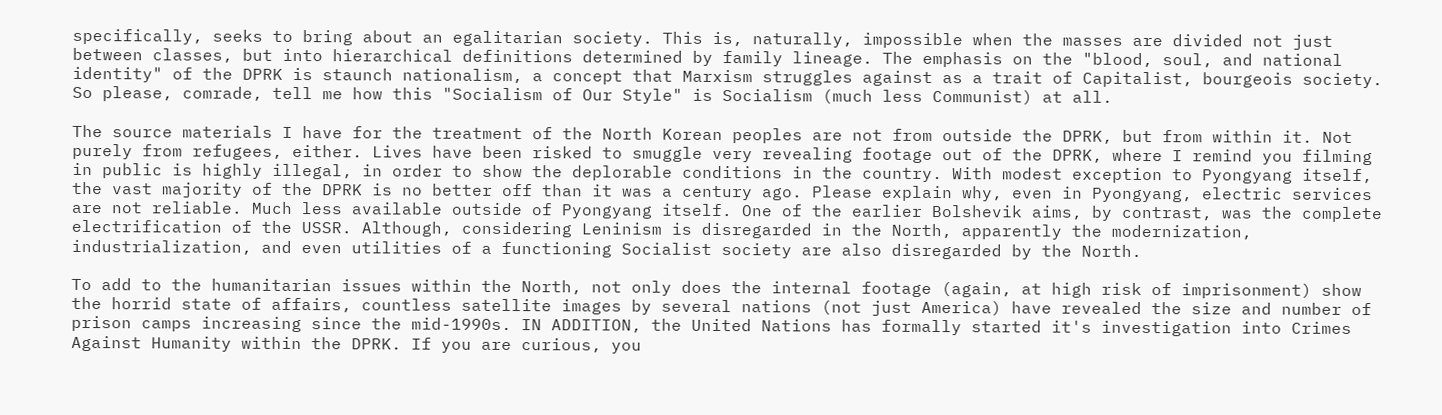specifically, seeks to bring about an egalitarian society. This is, naturally, impossible when the masses are divided not just between classes, but into hierarchical definitions determined by family lineage. The emphasis on the "blood, soul, and national identity" of the DPRK is staunch nationalism, a concept that Marxism struggles against as a trait of Capitalist, bourgeois society. So please, comrade, tell me how this "Socialism of Our Style" is Socialism (much less Communist) at all.

The source materials I have for the treatment of the North Korean peoples are not from outside the DPRK, but from within it. Not purely from refugees, either. Lives have been risked to smuggle very revealing footage out of the DPRK, where I remind you filming in public is highly illegal, in order to show the deplorable conditions in the country. With modest exception to Pyongyang itself, the vast majority of the DPRK is no better off than it was a century ago. Please explain why, even in Pyongyang, electric services are not reliable. Much less available outside of Pyongyang itself. One of the earlier Bolshevik aims, by contrast, was the complete electrification of the USSR. Although, considering Leninism is disregarded in the North, apparently the modernization, industrialization, and even utilities of a functioning Socialist society are also disregarded by the North.

To add to the humanitarian issues within the North, not only does the internal footage (again, at high risk of imprisonment) show the horrid state of affairs, countless satellite images by several nations (not just America) have revealed the size and number of prison camps increasing since the mid-1990s. IN ADDITION, the United Nations has formally started it's investigation into Crimes Against Humanity within the DPRK. If you are curious, you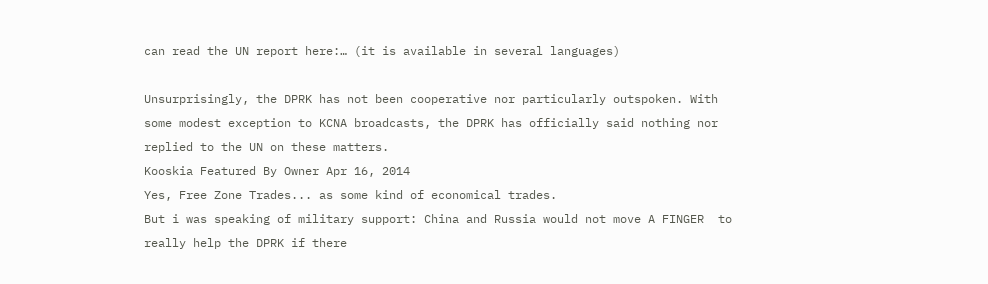can read the UN report here:… (it is available in several languages)

Unsurprisingly, the DPRK has not been cooperative nor particularly outspoken. With some modest exception to KCNA broadcasts, the DPRK has officially said nothing nor replied to the UN on these matters.
Kooskia Featured By Owner Apr 16, 2014
Yes, Free Zone Trades... as some kind of economical trades.
But i was speaking of military support: China and Russia would not move A FINGER  to really help the DPRK if there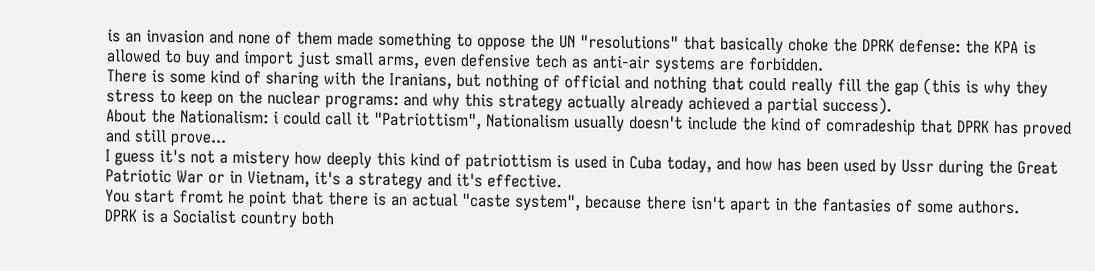is an invasion and none of them made something to oppose the UN "resolutions" that basically choke the DPRK defense: the KPA is allowed to buy and import just small arms, even defensive tech as anti-air systems are forbidden.
There is some kind of sharing with the Iranians, but nothing of official and nothing that could really fill the gap (this is why they stress to keep on the nuclear programs: and why this strategy actually already achieved a partial success).
About the Nationalism: i could call it "Patriottism", Nationalism usually doesn't include the kind of comradeship that DPRK has proved and still prove...
I guess it's not a mistery how deeply this kind of patriottism is used in Cuba today, and how has been used by Ussr during the Great Patriotic War or in Vietnam, it's a strategy and it's effective.
You start fromt he point that there is an actual "caste system", because there isn't apart in the fantasies of some authors.
DPRK is a Socialist country both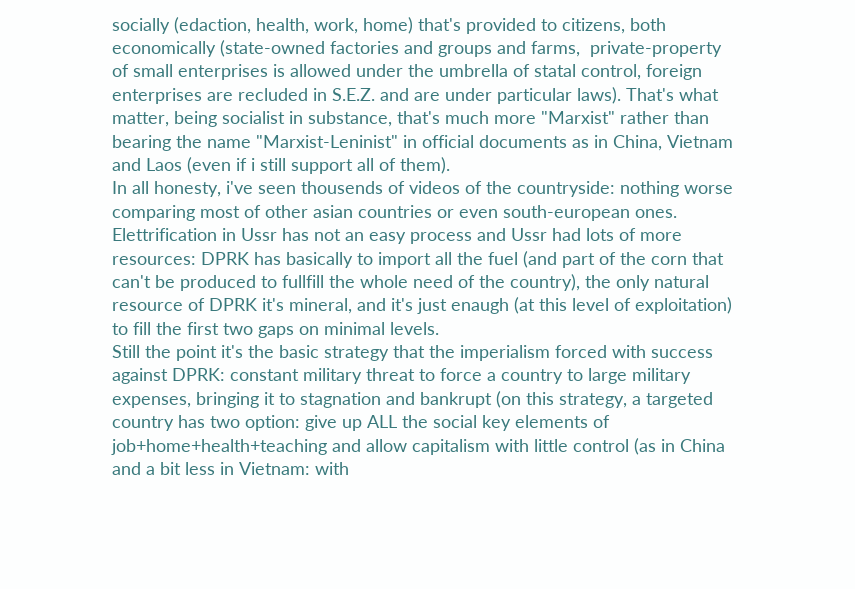socially (edaction, health, work, home) that's provided to citizens, both economically (state-owned factories and groups and farms,  private-property of small enterprises is allowed under the umbrella of statal control, foreign enterprises are recluded in S.E.Z. and are under particular laws). That's what matter, being socialist in substance, that's much more "Marxist" rather than bearing the name "Marxist-Leninist" in official documents as in China, Vietnam and Laos (even if i still support all of them).
In all honesty, i've seen thousends of videos of the countryside: nothing worse comparing most of other asian countries or even south-european ones.
Elettrification in Ussr has not an easy process and Ussr had lots of more resources: DPRK has basically to import all the fuel (and part of the corn that can't be produced to fullfill the whole need of the country), the only natural resource of DPRK it's mineral, and it's just enaugh (at this level of exploitation) to fill the first two gaps on minimal levels.
Still the point it's the basic strategy that the imperialism forced with success against DPRK: constant military threat to force a country to large military expenses, bringing it to stagnation and bankrupt (on this strategy, a targeted country has two option: give up ALL the social key elements of job+home+health+teaching and allow capitalism with little control (as in China and a bit less in Vietnam: with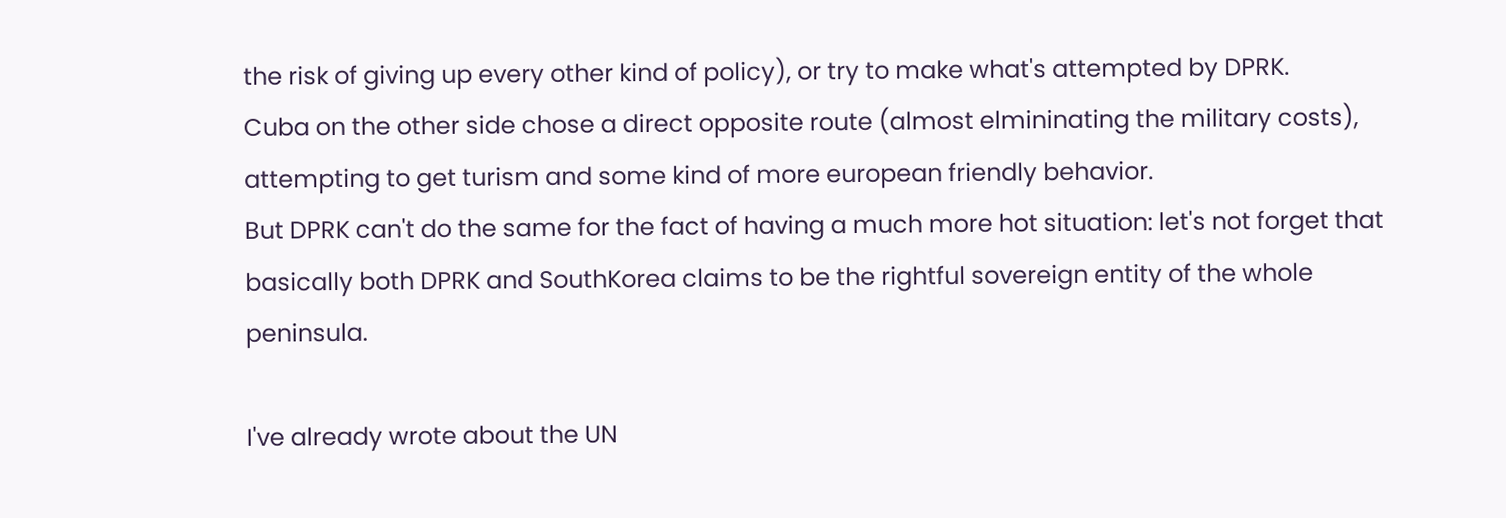the risk of giving up every other kind of policy), or try to make what's attempted by DPRK.
Cuba on the other side chose a direct opposite route (almost elmininating the military costs), attempting to get turism and some kind of more european friendly behavior.
But DPRK can't do the same for the fact of having a much more hot situation: let's not forget that basically both DPRK and SouthKorea claims to be the rightful sovereign entity of the whole peninsula.

I've already wrote about the UN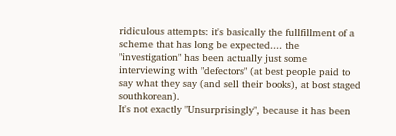ridiculous attempts: it's basically the fullfillment of a scheme that has long be expected.... the "investigation" has been actually just some interviewing with "defectors" (at best people paid to say what they say (and sell their books), at bost staged southkorean).
It's not exactly "Unsurprisingly", because it has been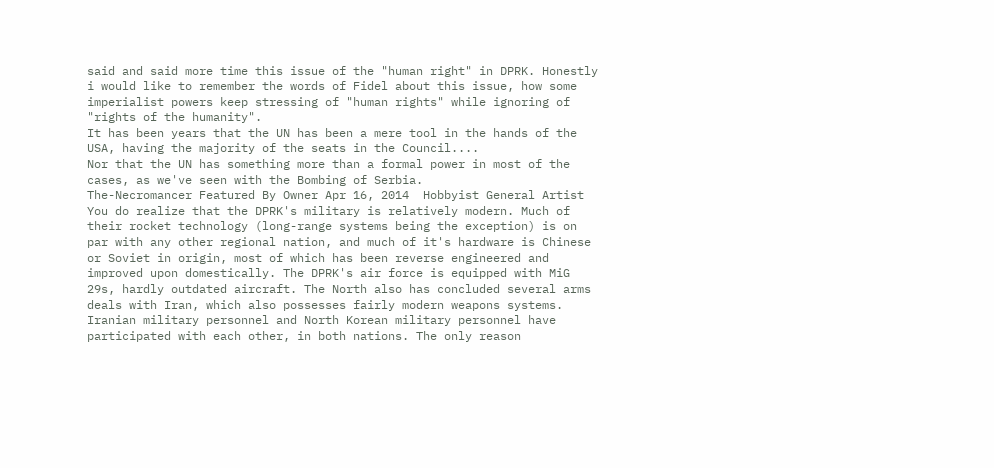said and said more time this issue of the "human right" in DPRK. Honestly i would like to remember the words of Fidel about this issue, how some imperialist powers keep stressing of "human rights" while ignoring of "rights of the humanity".
It has been years that the UN has been a mere tool in the hands of the USA, having the majority of the seats in the Council....
Nor that the UN has something more than a formal power in most of the cases, as we've seen with the Bombing of Serbia.
The-Necromancer Featured By Owner Apr 16, 2014  Hobbyist General Artist
You do realize that the DPRK's military is relatively modern. Much of their rocket technology (long-range systems being the exception) is on par with any other regional nation, and much of it's hardware is Chinese or Soviet in origin, most of which has been reverse engineered and improved upon domestically. The DPRK's air force is equipped with MiG 29s, hardly outdated aircraft. The North also has concluded several arms deals with Iran, which also possesses fairly modern weapons systems. Iranian military personnel and North Korean military personnel have participated with each other, in both nations. The only reason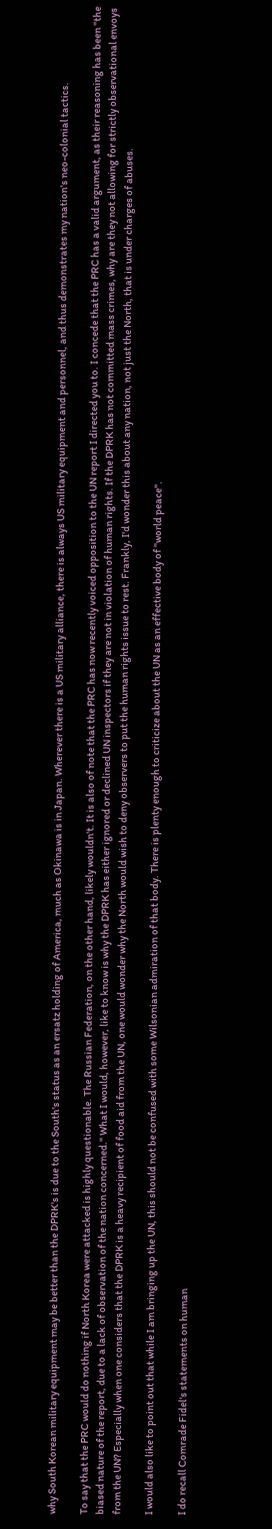why South Korean military equipment may be better than the DPRK's is due to the South's status as an ersatz holding of America, much as Okinawa is in Japan. Wherever there is a US military alliance, there is always US military equipment and personnel, and thus demonstrates my nation's neo-colonial tactics.

To say that the PRC would do nothing if North Korea were attacked is highly questionable. The Russian Federation, on the other hand, likely wouldn't. It is also of note that the PRC has now recently voiced opposition to the UN report I directed you to. I concede that the PRC has a valid argument, as their reasoning has been "the biased nature of the report, due to a lack of observation of the nation concerned." What I would, however, like to know is why the DPRK has either ignored or declined UN inspectors if they are not in violation of human rights. If the DPRK has not committed mass crimes, why are they not allowing for strictly observational envoys from the UN? Especially when one considers that the DPRK is a heavy recipient of food aid from the UN, one would wonder why the North would wish to deny observers to put the human rights issue to rest. Frankly, I'd wonder this about any nation, not just the North, that is under charges of abuses.

I would also like to point out that while I am bringing up the UN, this should not be confused with some Wilsonian admiration of that body. There is plenty enough to criticize about the UN as an effective body of "world peace".

I do recall Comrade Fidel's statements on human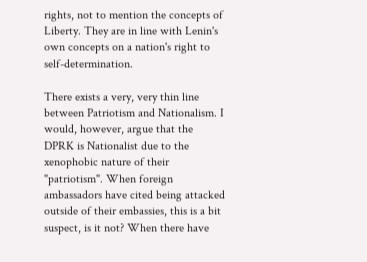rights, not to mention the concepts of Liberty. They are in line with Lenin's own concepts on a nation's right to self-determination.

There exists a very, very thin line between Patriotism and Nationalism. I would, however, argue that the DPRK is Nationalist due to the xenophobic nature of their "patriotism". When foreign ambassadors have cited being attacked outside of their embassies, this is a bit suspect, is it not? When there have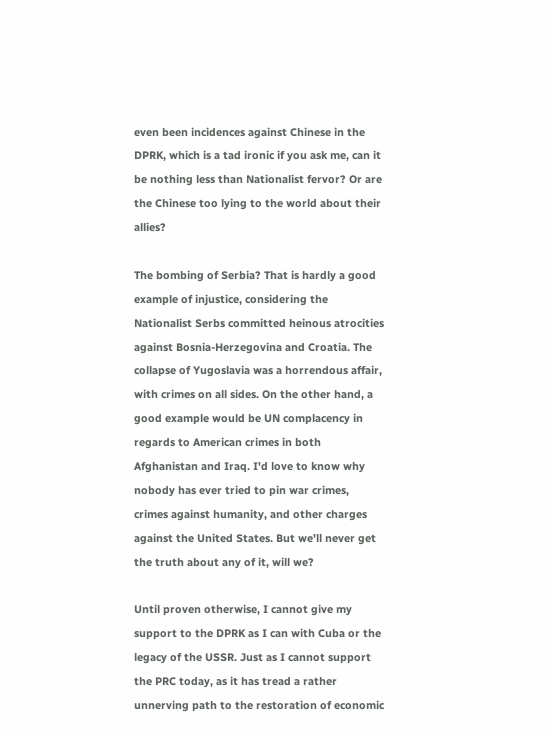even been incidences against Chinese in the DPRK, which is a tad ironic if you ask me, can it be nothing less than Nationalist fervor? Or are the Chinese too lying to the world about their allies?

The bombing of Serbia? That is hardly a good example of injustice, considering the Nationalist Serbs committed heinous atrocities against Bosnia-Herzegovina and Croatia. The collapse of Yugoslavia was a horrendous affair, with crimes on all sides. On the other hand, a good example would be UN complacency in regards to American crimes in both Afghanistan and Iraq. I'd love to know why nobody has ever tried to pin war crimes, crimes against humanity, and other charges against the United States. But we'll never get the truth about any of it, will we?

Until proven otherwise, I cannot give my support to the DPRK as I can with Cuba or the legacy of the USSR. Just as I cannot support the PRC today, as it has tread a rather unnerving path to the restoration of economic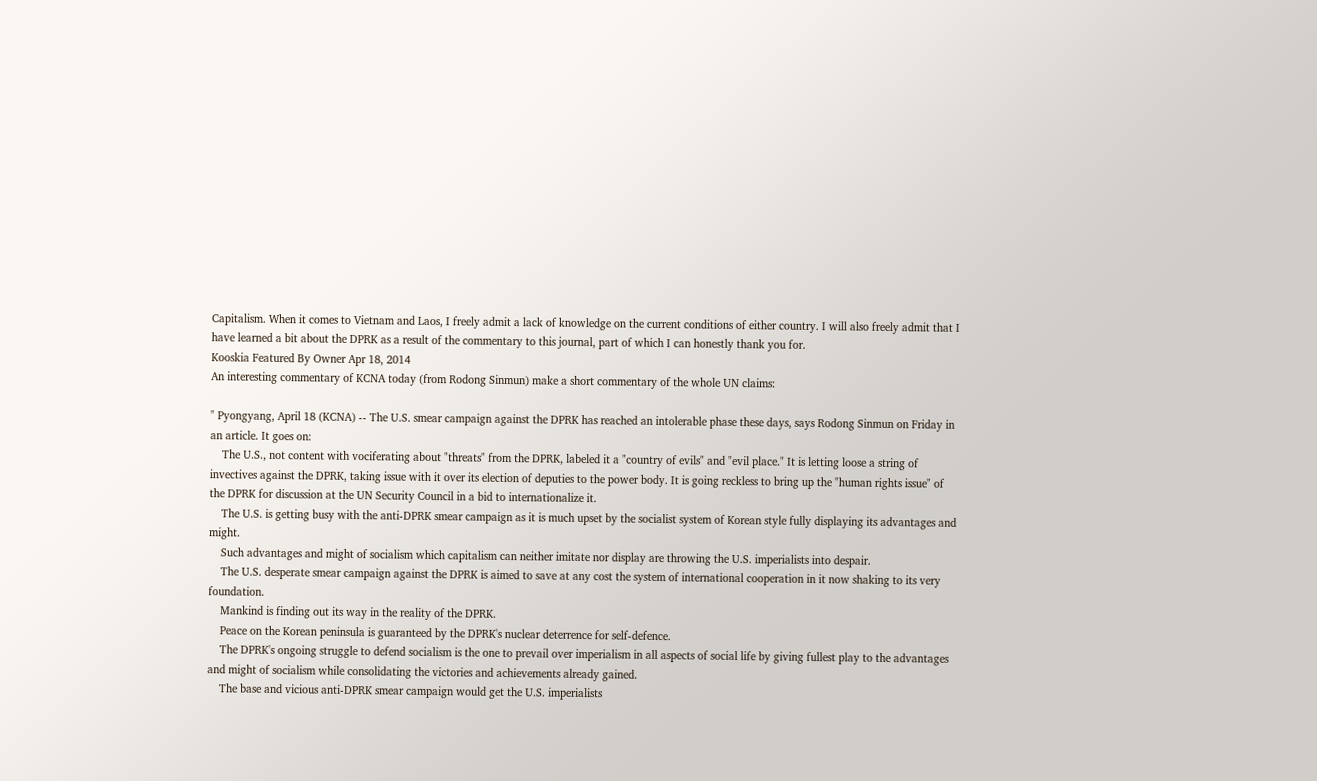Capitalism. When it comes to Vietnam and Laos, I freely admit a lack of knowledge on the current conditions of either country. I will also freely admit that I have learned a bit about the DPRK as a result of the commentary to this journal, part of which I can honestly thank you for.
Kooskia Featured By Owner Apr 18, 2014
An interesting commentary of KCNA today (from Rodong Sinmun) make a short commentary of the whole UN claims:

" Pyongyang, April 18 (KCNA) -- The U.S. smear campaign against the DPRK has reached an intolerable phase these days, says Rodong Sinmun on Friday in an article. It goes on:
    The U.S., not content with vociferating about "threats" from the DPRK, labeled it a "country of evils" and "evil place." It is letting loose a string of invectives against the DPRK, taking issue with it over its election of deputies to the power body. It is going reckless to bring up the "human rights issue" of the DPRK for discussion at the UN Security Council in a bid to internationalize it.
    The U.S. is getting busy with the anti-DPRK smear campaign as it is much upset by the socialist system of Korean style fully displaying its advantages and might.
    Such advantages and might of socialism which capitalism can neither imitate nor display are throwing the U.S. imperialists into despair.
    The U.S. desperate smear campaign against the DPRK is aimed to save at any cost the system of international cooperation in it now shaking to its very foundation.
    Mankind is finding out its way in the reality of the DPRK.
    Peace on the Korean peninsula is guaranteed by the DPRK's nuclear deterrence for self-defence.
    The DPRK's ongoing struggle to defend socialism is the one to prevail over imperialism in all aspects of social life by giving fullest play to the advantages and might of socialism while consolidating the victories and achievements already gained.
    The base and vicious anti-DPRK smear campaign would get the U.S. imperialists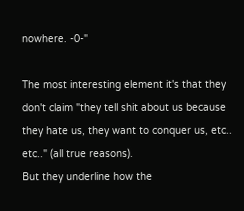nowhere. -0-"

The most interesting element it's that they don't claim "they tell shit about us because they hate us, they want to conquer us, etc.. etc.." (all true reasons).
But they underline how the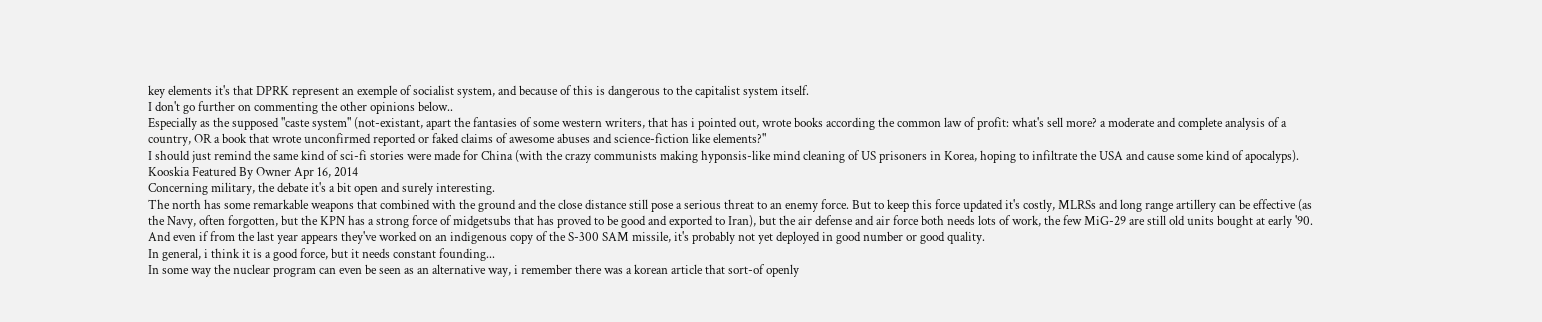key elements it's that DPRK represent an exemple of socialist system, and because of this is dangerous to the capitalist system itself.
I don't go further on commenting the other opinions below..
Especially as the supposed "caste system" (not-existant, apart the fantasies of some western writers, that has i pointed out, wrote books according the common law of profit: what's sell more? a moderate and complete analysis of a country, OR a book that wrote unconfirmed reported or faked claims of awesome abuses and science-fiction like elements?"
I should just remind the same kind of sci-fi stories were made for China (with the crazy communists making hyponsis-like mind cleaning of US prisoners in Korea, hoping to infiltrate the USA and cause some kind of apocalyps).
Kooskia Featured By Owner Apr 16, 2014
Concerning military, the debate it's a bit open and surely interesting.
The north has some remarkable weapons that combined with the ground and the close distance still pose a serious threat to an enemy force. But to keep this force updated it's costly, MLRSs and long range artillery can be effective (as the Navy, often forgotten, but the KPN has a strong force of midgetsubs that has proved to be good and exported to Iran), but the air defense and air force both needs lots of work, the few MiG-29 are still old units bought at early '90. And even if from the last year appears they've worked on an indigenous copy of the S-300 SAM missile, it's probably not yet deployed in good number or good quality.
In general, i think it is a good force, but it needs constant founding...
In some way the nuclear program can even be seen as an alternative way, i remember there was a korean article that sort-of openly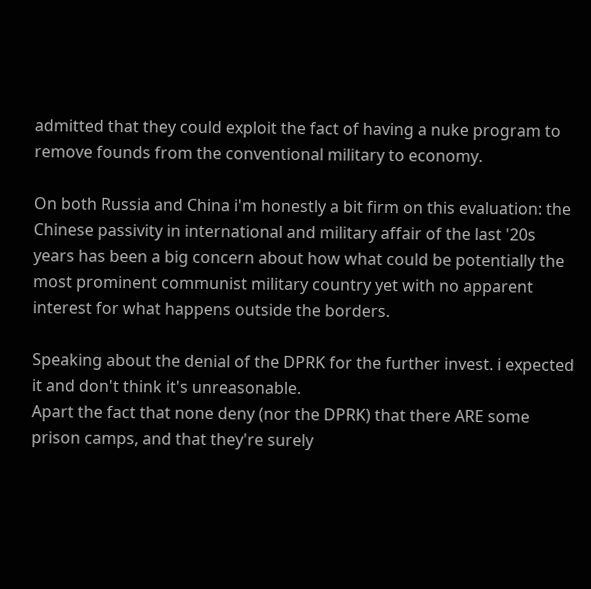admitted that they could exploit the fact of having a nuke program to remove founds from the conventional military to economy.

On both Russia and China i'm honestly a bit firm on this evaluation: the Chinese passivity in international and military affair of the last '20s years has been a big concern about how what could be potentially the most prominent communist military country yet with no apparent interest for what happens outside the borders.

Speaking about the denial of the DPRK for the further invest. i expected it and don't think it's unreasonable.
Apart the fact that none deny (nor the DPRK) that there ARE some prison camps, and that they're surely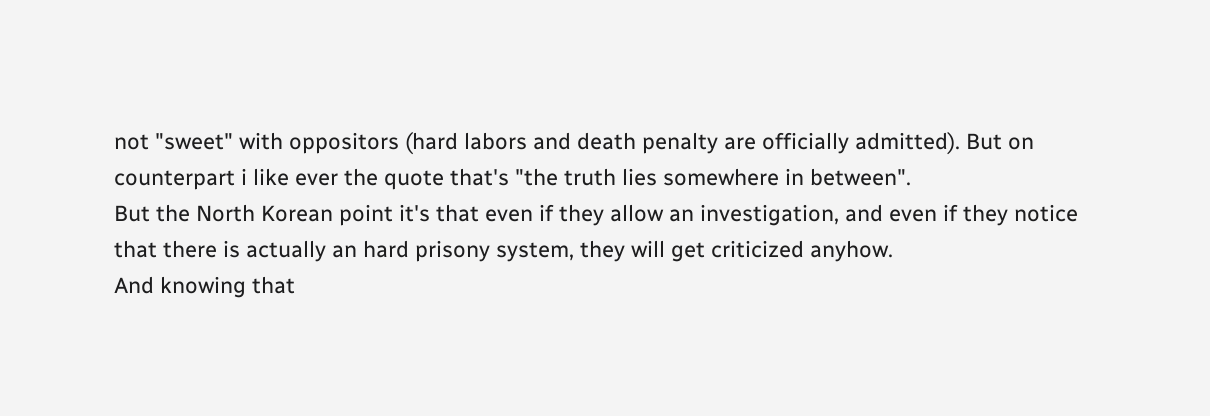not "sweet" with oppositors (hard labors and death penalty are officially admitted). But on counterpart i like ever the quote that's "the truth lies somewhere in between".
But the North Korean point it's that even if they allow an investigation, and even if they notice that there is actually an hard prisony system, they will get criticized anyhow.
And knowing that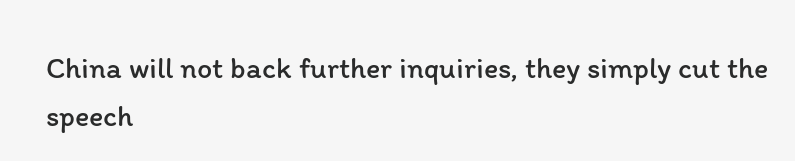China will not back further inquiries, they simply cut the speech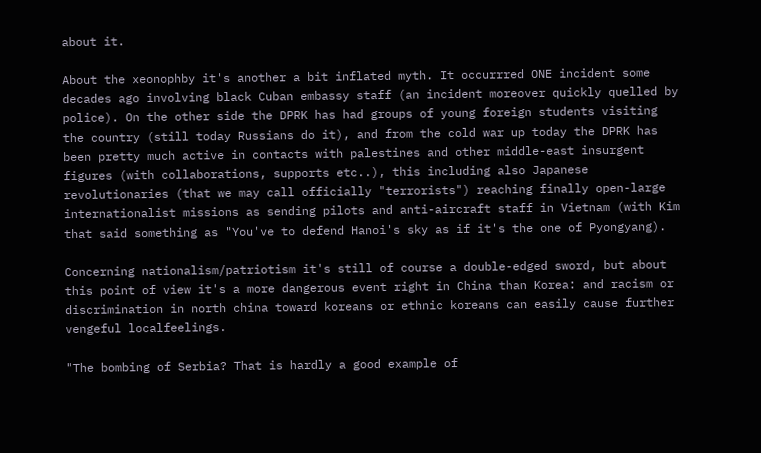about it.

About the xeonophby it's another a bit inflated myth. It occurrred ONE incident some decades ago involving black Cuban embassy staff (an incident moreover quickly quelled by police). On the other side the DPRK has had groups of young foreign students visiting the country (still today Russians do it), and from the cold war up today the DPRK has been pretty much active in contacts with palestines and other middle-east insurgent figures (with collaborations, supports etc..), this including also Japanese revolutionaries (that we may call officially "terrorists") reaching finally open-large internationalist missions as sending pilots and anti-aircraft staff in Vietnam (with Kim that said something as "You've to defend Hanoi's sky as if it's the one of Pyongyang).

Concerning nationalism/patriotism it's still of course a double-edged sword, but about this point of view it's a more dangerous event right in China than Korea: and racism or discrimination in north china toward koreans or ethnic koreans can easily cause further vengeful localfeelings.

"The bombing of Serbia? That is hardly a good example of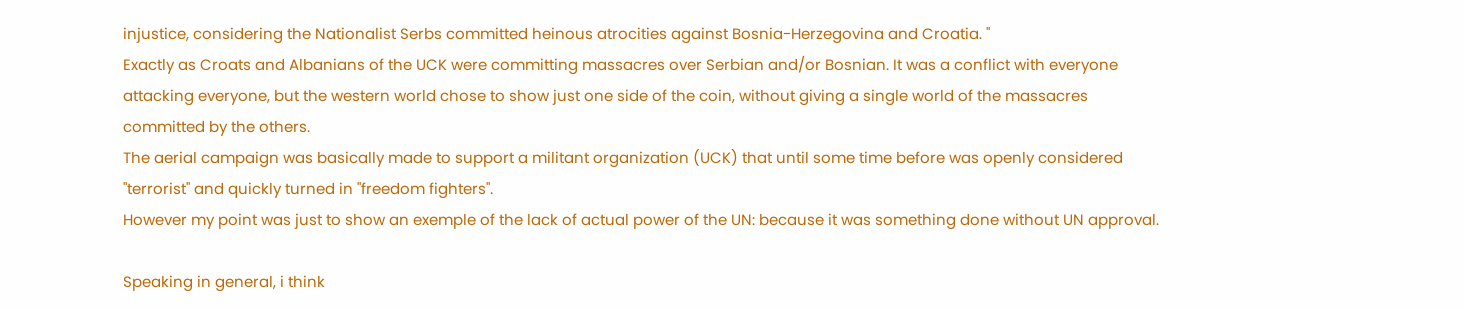injustice, considering the Nationalist Serbs committed heinous atrocities against Bosnia-Herzegovina and Croatia. "
Exactly as Croats and Albanians of the UCK were committing massacres over Serbian and/or Bosnian. It was a conflict with everyone attacking everyone, but the western world chose to show just one side of the coin, without giving a single world of the massacres committed by the others.
The aerial campaign was basically made to support a militant organization (UCK) that until some time before was openly considered "terrorist" and quickly turned in "freedom fighters".
However my point was just to show an exemple of the lack of actual power of the UN: because it was something done without UN approval.

Speaking in general, i think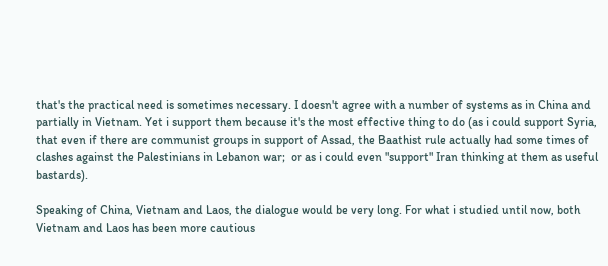that's the practical need is sometimes necessary. I doesn't agree with a number of systems as in China and partially in Vietnam. Yet i support them because it's the most effective thing to do (as i could support Syria, that even if there are communist groups in support of Assad, the Baathist rule actually had some times of clashes against the Palestinians in Lebanon war;  or as i could even "support" Iran thinking at them as useful bastards).

Speaking of China, Vietnam and Laos, the dialogue would be very long. For what i studied until now, both Vietnam and Laos has been more cautious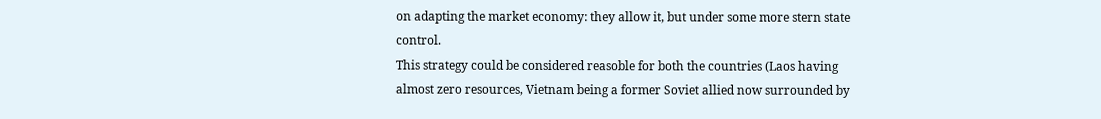on adapting the market economy: they allow it, but under some more stern state control.
This strategy could be considered reasoble for both the countries (Laos having almost zero resources, Vietnam being a former Soviet allied now surrounded by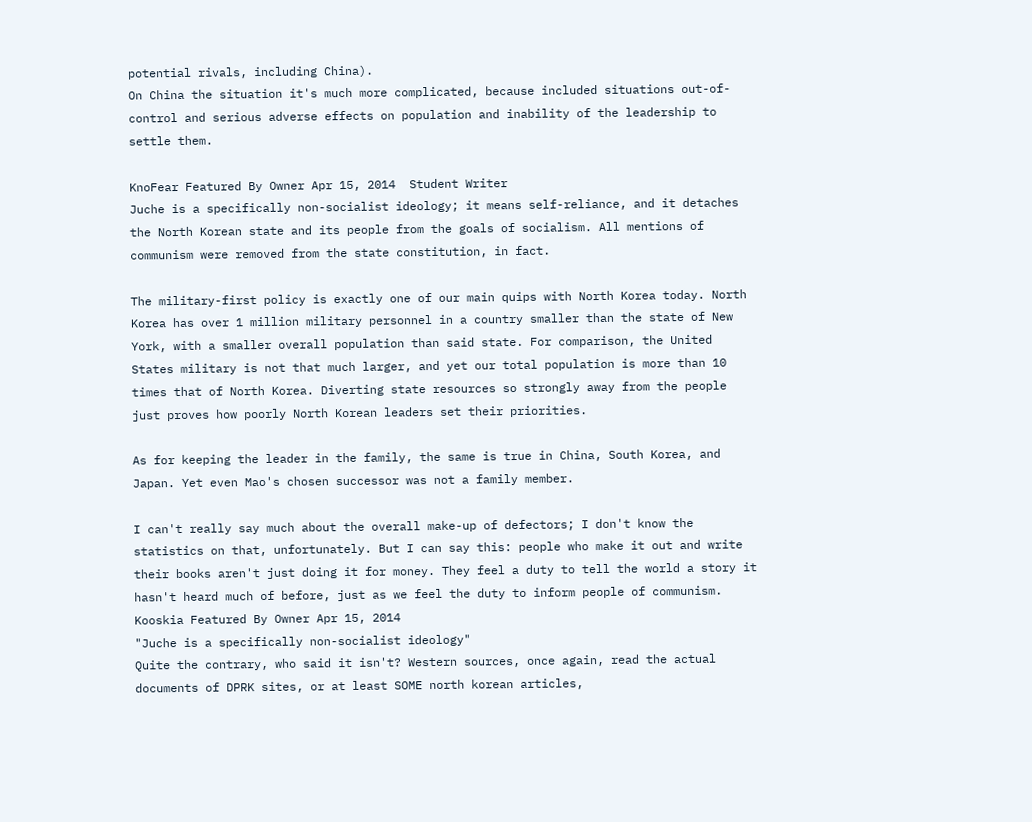potential rivals, including China).
On China the situation it's much more complicated, because included situations out-of-control and serious adverse effects on population and inability of the leadership to settle them.

KnoFear Featured By Owner Apr 15, 2014  Student Writer
Juche is a specifically non-socialist ideology; it means self-reliance, and it detaches the North Korean state and its people from the goals of socialism. All mentions of communism were removed from the state constitution, in fact.

The military-first policy is exactly one of our main quips with North Korea today. North Korea has over 1 million military personnel in a country smaller than the state of New York, with a smaller overall population than said state. For comparison, the United States military is not that much larger, and yet our total population is more than 10 times that of North Korea. Diverting state resources so strongly away from the people just proves how poorly North Korean leaders set their priorities.

As for keeping the leader in the family, the same is true in China, South Korea, and Japan. Yet even Mao's chosen successor was not a family member.

I can't really say much about the overall make-up of defectors; I don't know the statistics on that, unfortunately. But I can say this: people who make it out and write their books aren't just doing it for money. They feel a duty to tell the world a story it hasn't heard much of before, just as we feel the duty to inform people of communism.
Kooskia Featured By Owner Apr 15, 2014
"Juche is a specifically non-socialist ideology"
Quite the contrary, who said it isn't? Western sources, once again, read the actual documents of DPRK sites, or at least SOME north korean articles,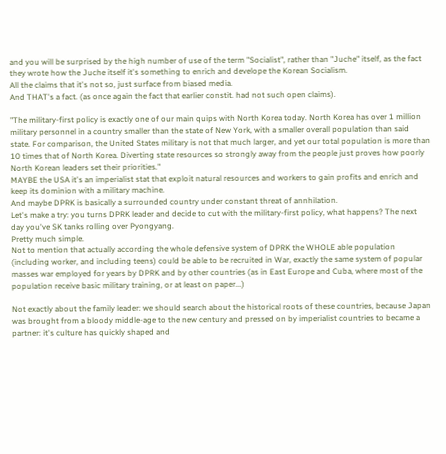and you will be surprised by the high number of use of the term "Socialist", rather than "Juche" itself, as the fact they wrote how the Juche itself it's something to enrich and develope the Korean Socialism.
All the claims that it's not so, just surface from biased media.
And THAT's a fact. (as once again the fact that earlier constit. had not such open claims).

"The military-first policy is exactly one of our main quips with North Korea today. North Korea has over 1 million military personnel in a country smaller than the state of New York, with a smaller overall population than said state. For comparison, the United States military is not that much larger, and yet our total population is more than 10 times that of North Korea. Diverting state resources so strongly away from the people just proves how poorly North Korean leaders set their priorities."
MAYBE the USA it's an imperialist stat that exploit natural resources and workers to gain profits and enrich and keep its dominion with a military machine.
And maybe DPRK is basically a surrounded country under constant threat of annhilation.
Let's make a try: you turns DPRK leader and decide to cut with the military-first policy, what happens? The next day you've SK tanks rolling over Pyongyang.
Pretty much simple.
Not to mention that actually according the whole defensive system of DPRK the WHOLE able population (including worker, and including teens) could be able to be recruited in War, exactly the same system of popular masses war employed for years by DPRK and by other countries (as in East Europe and Cuba, where most of the population receive basic military training, or at least on paper...)

Not exactly about the family leader: we should search about the historical roots of these countries, because Japan was brought from a bloody middle-age to the new century and pressed on by imperialist countries to became a partner: it's culture has quickly shaped and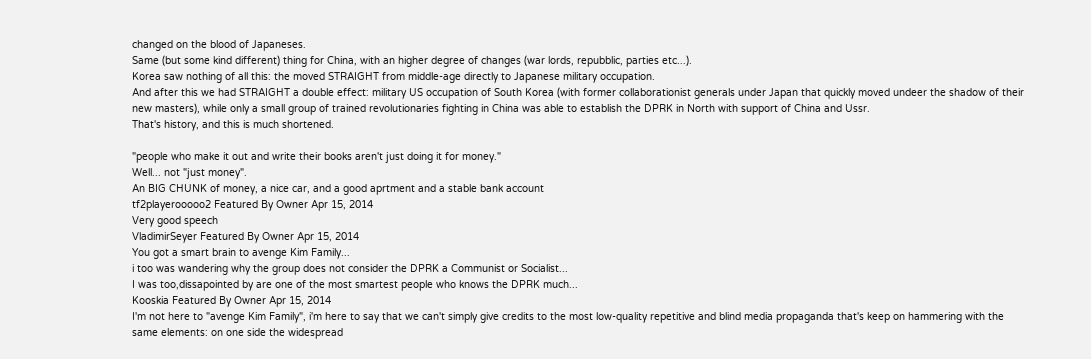changed on the blood of Japaneses.
Same (but some kind different) thing for China, with an higher degree of changes (war lords, repubblic, parties etc...).
Korea saw nothing of all this: the moved STRAIGHT from middle-age directly to Japanese military occupation.
And after this we had STRAIGHT a double effect: military US occupation of South Korea (with former collaborationist generals under Japan that quickly moved undeer the shadow of their new masters), while only a small group of trained revolutionaries fighting in China was able to establish the DPRK in North with support of China and Ussr.
That's history, and this is much shortened.

"people who make it out and write their books aren't just doing it for money."
Well... not "just money".
An BIG CHUNK of money, a nice car, and a good aprtment and a stable bank account
tf2playerooooo2 Featured By Owner Apr 15, 2014
Very good speech
VladimirSeyer Featured By Owner Apr 15, 2014
You got a smart brain to avenge Kim Family...
i too was wandering why the group does not consider the DPRK a Communist or Socialist...
I was too,dissapointed by are one of the most smartest people who knows the DPRK much...
Kooskia Featured By Owner Apr 15, 2014
I'm not here to "avenge Kim Family", i'm here to say that we can't simply give credits to the most low-quality repetitive and blind media propaganda that's keep on hammering with the same elements: on one side the widespread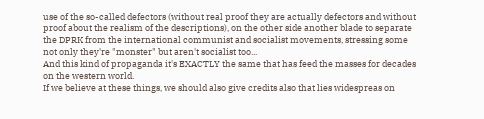use of the so-called defectors (without real proof they are actually defectors and without proof about the realism of the descriptions), on the other side another blade to separate the DPRK from the international communist and socialist movements, stressing some not only they're "monster" but aren't socialist too...
And this kind of propaganda it's EXACTLY the same that has feed the masses for decades on the western world.
If we believe at these things, we should also give credits also that lies widespreas on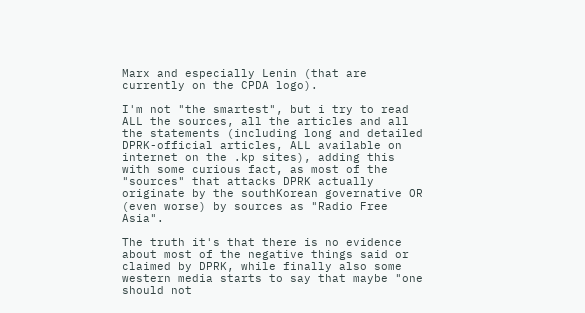Marx and especially Lenin (that are currently on the CPDA logo).

I'm not "the smartest", but i try to read ALL the sources, all the articles and all the statements (including long and detailed DPRK-official articles, ALL available on internet on the .kp sites), adding this with some curious fact, as most of the "sources" that attacks DPRK actually originate by the southKorean governative OR (even worse) by sources as "Radio Free Asia".

The truth it's that there is no evidence about most of the negative things said or claimed by DPRK, while finally also some western media starts to say that maybe "one should not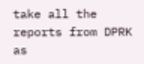take all the reports from DPRK as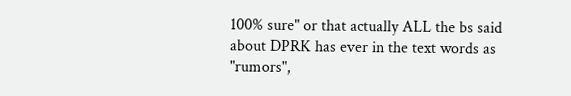100% sure" or that actually ALL the bs said about DPRK has ever in the text words as "rumors",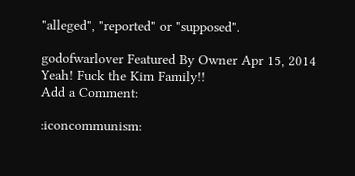"alleged", "reported" or "supposed".

godofwarlover Featured By Owner Apr 15, 2014
Yeah! Fuck the Kim Family!!
Add a Comment:

:iconcommunism: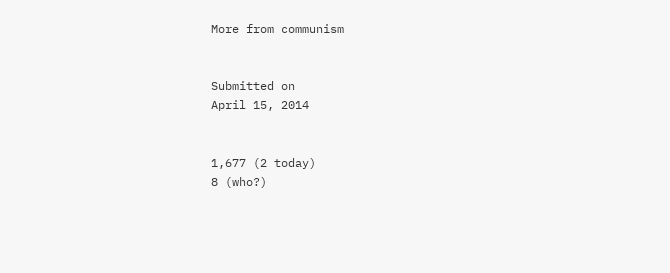More from communism


Submitted on
April 15, 2014


1,677 (2 today)
8 (who?)